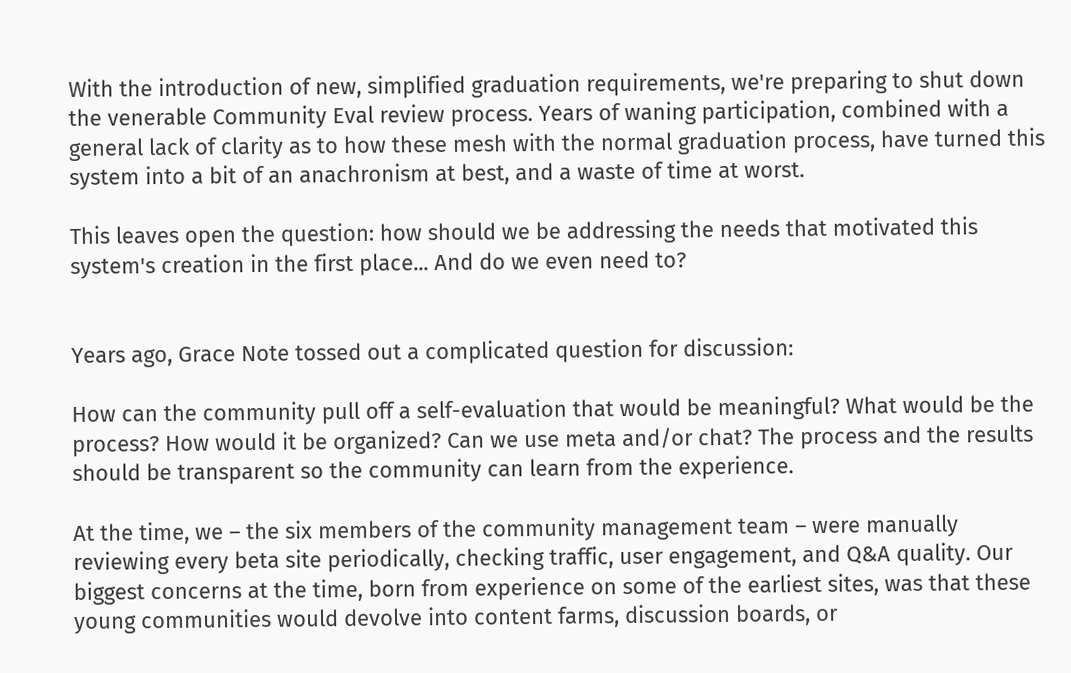With the introduction of new, simplified graduation requirements, we're preparing to shut down the venerable Community Eval review process. Years of waning participation, combined with a general lack of clarity as to how these mesh with the normal graduation process, have turned this system into a bit of an anachronism at best, and a waste of time at worst.

This leaves open the question: how should we be addressing the needs that motivated this system's creation in the first place... And do we even need to?


Years ago, Grace Note tossed out a complicated question for discussion:

How can the community pull off a self-evaluation that would be meaningful? What would be the process? How would it be organized? Can we use meta and/or chat? The process and the results should be transparent so the community can learn from the experience.

At the time, we – the six members of the community management team – were manually reviewing every beta site periodically, checking traffic, user engagement, and Q&A quality. Our biggest concerns at the time, born from experience on some of the earliest sites, was that these young communities would devolve into content farms, discussion boards, or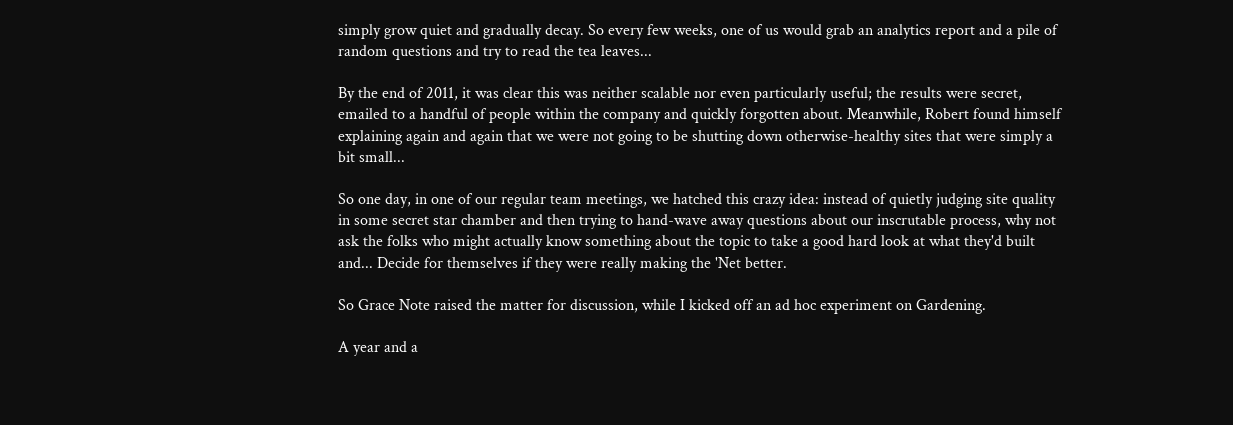simply grow quiet and gradually decay. So every few weeks, one of us would grab an analytics report and a pile of random questions and try to read the tea leaves...

By the end of 2011, it was clear this was neither scalable nor even particularly useful; the results were secret, emailed to a handful of people within the company and quickly forgotten about. Meanwhile, Robert found himself explaining again and again that we were not going to be shutting down otherwise-healthy sites that were simply a bit small...

So one day, in one of our regular team meetings, we hatched this crazy idea: instead of quietly judging site quality in some secret star chamber and then trying to hand-wave away questions about our inscrutable process, why not ask the folks who might actually know something about the topic to take a good hard look at what they'd built and... Decide for themselves if they were really making the 'Net better.

So Grace Note raised the matter for discussion, while I kicked off an ad hoc experiment on Gardening.

A year and a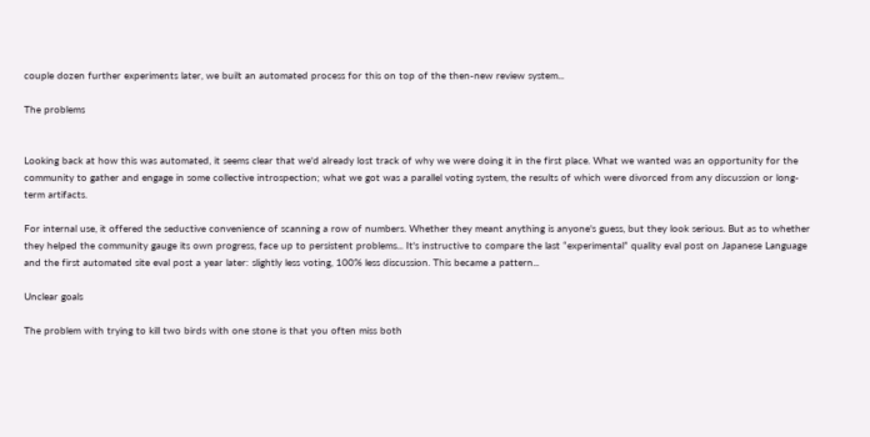couple dozen further experiments later, we built an automated process for this on top of the then-new review system...

The problems


Looking back at how this was automated, it seems clear that we'd already lost track of why we were doing it in the first place. What we wanted was an opportunity for the community to gather and engage in some collective introspection; what we got was a parallel voting system, the results of which were divorced from any discussion or long-term artifacts.

For internal use, it offered the seductive convenience of scanning a row of numbers. Whether they meant anything is anyone's guess, but they look serious. But as to whether they helped the community gauge its own progress, face up to persistent problems... It's instructive to compare the last “experimental” quality eval post on Japanese Language and the first automated site eval post a year later: slightly less voting, 100% less discussion. This became a pattern...

Unclear goals

The problem with trying to kill two birds with one stone is that you often miss both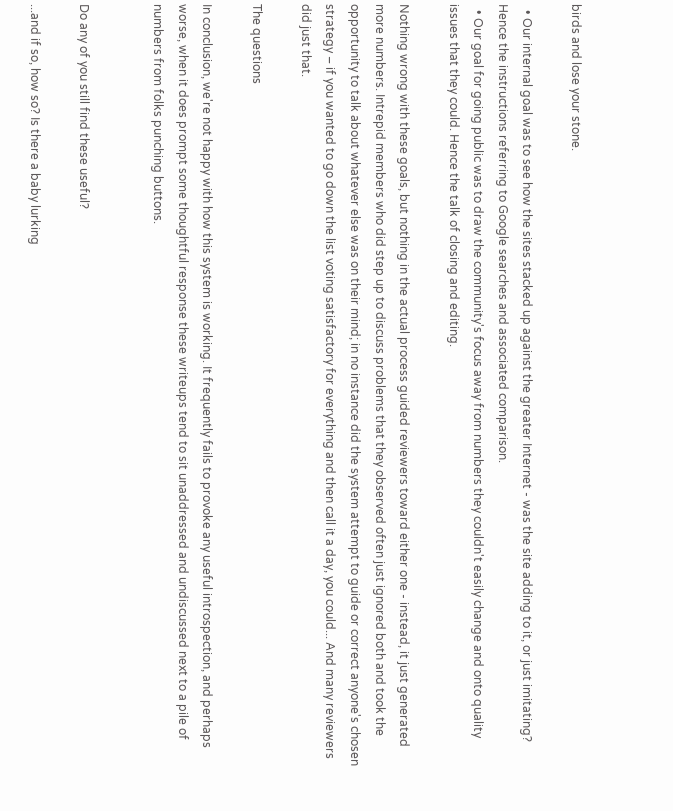birds and lose your stone.

  • Our internal goal was to see how the sites stacked up against the greater Internet - was the site adding to it, or just imitating? Hence the instructions referring to Google searches and associated comparison.
  • Our goal for going public was to draw the community's focus away from numbers they couldn't easily change and onto quality issues that they could. Hence the talk of closing and editing.

Nothing wrong with these goals, but nothing in the actual process guided reviewers toward either one - instead, it just generated more numbers. Intrepid members who did step up to discuss problems that they observed often just ignored both and took the opportunity to talk about whatever else was on their mind; in no instance did the system attempt to guide or correct anyone's chosen strategy – if you wanted to go down the list voting satisfactory for everything and then call it a day, you could... And many reviewers did just that.

The questions

In conclusion, we're not happy with how this system is working. It frequently fails to provoke any useful introspection, and perhaps worse, when it does prompt some thoughtful response these writeups tend to sit unaddressed and undiscussed next to a pile of numbers from folks punching buttons.


Do any of you still find these useful?

...and if so, how so? Is there a baby lurking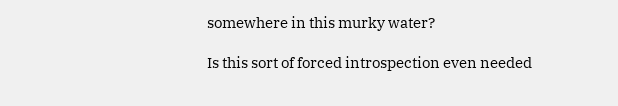somewhere in this murky water?

Is this sort of forced introspection even needed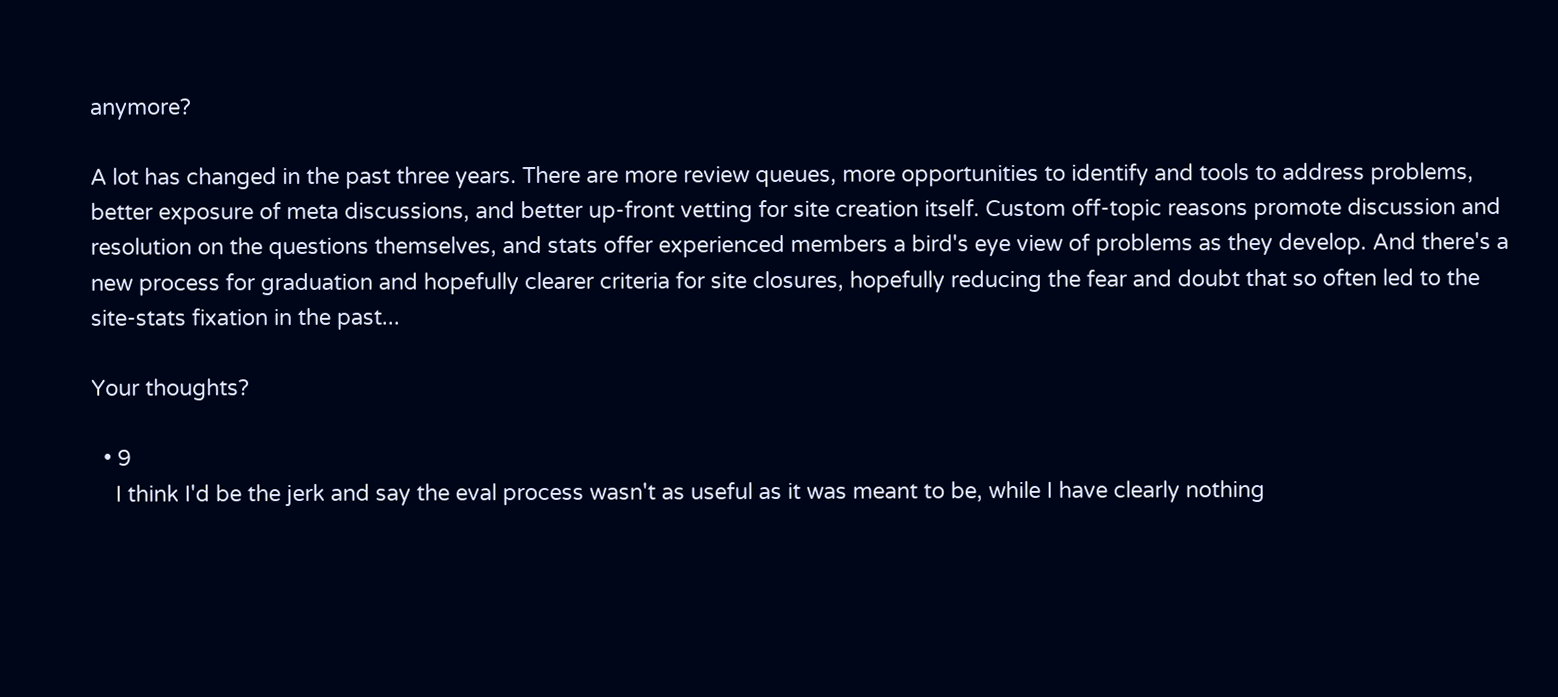anymore?

A lot has changed in the past three years. There are more review queues, more opportunities to identify and tools to address problems, better exposure of meta discussions, and better up-front vetting for site creation itself. Custom off-topic reasons promote discussion and resolution on the questions themselves, and stats offer experienced members a bird's eye view of problems as they develop. And there's a new process for graduation and hopefully clearer criteria for site closures, hopefully reducing the fear and doubt that so often led to the site-stats fixation in the past...

Your thoughts?

  • 9
    I think I'd be the jerk and say the eval process wasn't as useful as it was meant to be, while I have clearly nothing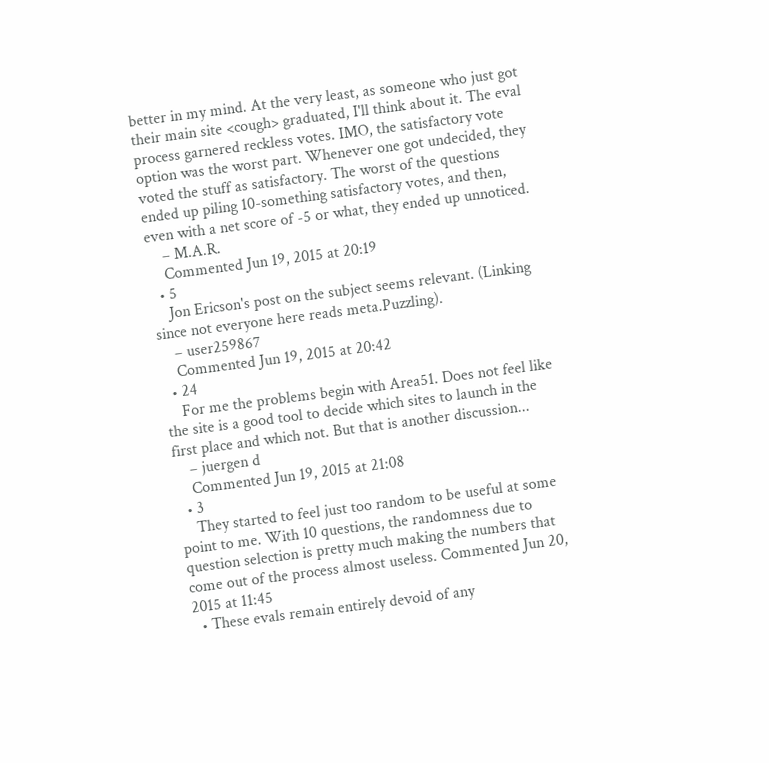better in my mind. At the very least, as someone who just got their main site <cough> graduated, I'll think about it. The eval process garnered reckless votes. IMO, the satisfactory vote option was the worst part. Whenever one got undecided, they voted the stuff as satisfactory. The worst of the questions ended up piling 10-something satisfactory votes, and then, even with a net score of -5 or what, they ended up unnoticed.
    – M.A.R.
    Commented Jun 19, 2015 at 20:19
  • 5
    Jon Ericson's post on the subject seems relevant. (Linking since not everyone here reads meta.Puzzling).
    – user259867
    Commented Jun 19, 2015 at 20:42
  • 24
    For me the problems begin with Area51. Does not feel like the site is a good tool to decide which sites to launch in the first place and which not. But that is another discussion...
    – juergen d
    Commented Jun 19, 2015 at 21:08
  • 3
    They started to feel just too random to be useful at some point to me. With 10 questions, the randomness due to question selection is pretty much making the numbers that come out of the process almost useless. Commented Jun 20, 2015 at 11:45
  • These evals remain entirely devoid of any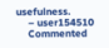usefulness.
    – user154510
    Commented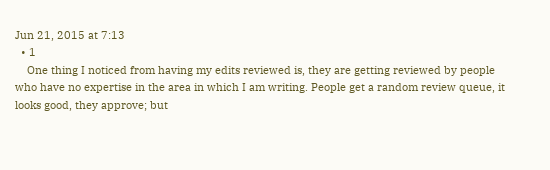Jun 21, 2015 at 7:13
  • 1
    One thing I noticed from having my edits reviewed is, they are getting reviewed by people who have no expertise in the area in which I am writing. People get a random review queue, it looks good, they approve; but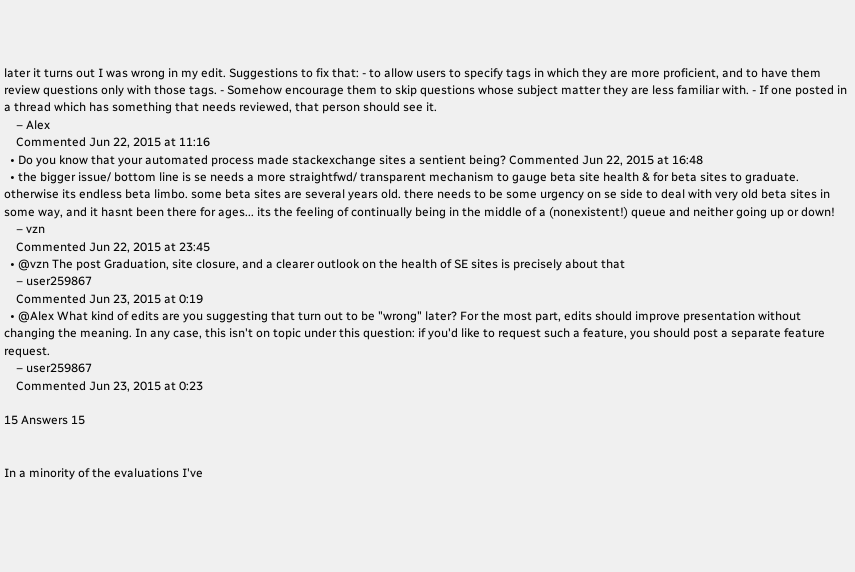later it turns out I was wrong in my edit. Suggestions to fix that: - to allow users to specify tags in which they are more proficient, and to have them review questions only with those tags. - Somehow encourage them to skip questions whose subject matter they are less familiar with. - If one posted in a thread which has something that needs reviewed, that person should see it.
    – Alex
    Commented Jun 22, 2015 at 11:16
  • Do you know that your automated process made stackexchange sites a sentient being? Commented Jun 22, 2015 at 16:48
  • the bigger issue/ bottom line is se needs a more straightfwd/ transparent mechanism to gauge beta site health & for beta sites to graduate. otherwise its endless beta limbo. some beta sites are several years old. there needs to be some urgency on se side to deal with very old beta sites in some way, and it hasnt been there for ages... its the feeling of continually being in the middle of a (nonexistent!) queue and neither going up or down!
    – vzn
    Commented Jun 22, 2015 at 23:45
  • @vzn The post Graduation, site closure, and a clearer outlook on the health of SE sites is precisely about that
    – user259867
    Commented Jun 23, 2015 at 0:19
  • @Alex What kind of edits are you suggesting that turn out to be "wrong" later? For the most part, edits should improve presentation without changing the meaning. In any case, this isn't on topic under this question: if you'd like to request such a feature, you should post a separate feature request.
    – user259867
    Commented Jun 23, 2015 at 0:23

15 Answers 15


In a minority of the evaluations I've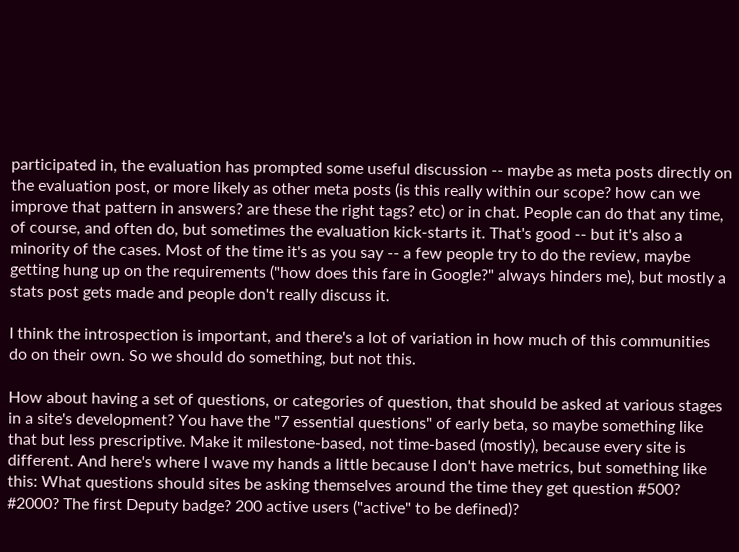participated in, the evaluation has prompted some useful discussion -- maybe as meta posts directly on the evaluation post, or more likely as other meta posts (is this really within our scope? how can we improve that pattern in answers? are these the right tags? etc) or in chat. People can do that any time, of course, and often do, but sometimes the evaluation kick-starts it. That's good -- but it's also a minority of the cases. Most of the time it's as you say -- a few people try to do the review, maybe getting hung up on the requirements ("how does this fare in Google?" always hinders me), but mostly a stats post gets made and people don't really discuss it.

I think the introspection is important, and there's a lot of variation in how much of this communities do on their own. So we should do something, but not this.

How about having a set of questions, or categories of question, that should be asked at various stages in a site's development? You have the "7 essential questions" of early beta, so maybe something like that but less prescriptive. Make it milestone-based, not time-based (mostly), because every site is different. And here's where I wave my hands a little because I don't have metrics, but something like this: What questions should sites be asking themselves around the time they get question #500? #2000? The first Deputy badge? 200 active users ("active" to be defined)?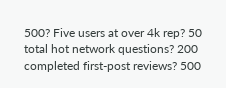500? Five users at over 4k rep? 50 total hot network questions? 200 completed first-post reviews? 500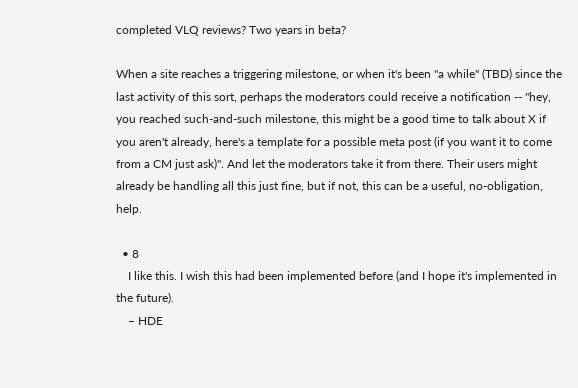completed VLQ reviews? Two years in beta?

When a site reaches a triggering milestone, or when it's been "a while" (TBD) since the last activity of this sort, perhaps the moderators could receive a notification -- "hey, you reached such-and-such milestone, this might be a good time to talk about X if you aren't already, here's a template for a possible meta post (if you want it to come from a CM just ask)". And let the moderators take it from there. Their users might already be handling all this just fine, but if not, this can be a useful, no-obligation, help.

  • 8
    I like this. I wish this had been implemented before (and I hope it's implemented in the future).
    – HDE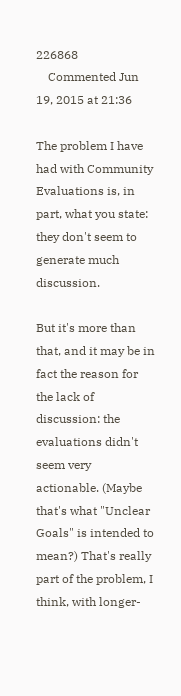226868
    Commented Jun 19, 2015 at 21:36

The problem I have had with Community Evaluations is, in part, what you state: they don't seem to generate much discussion.

But it's more than that, and it may be in fact the reason for the lack of discussion: the evaluations didn't seem very actionable. (Maybe that's what "Unclear Goals" is intended to mean?) That's really part of the problem, I think, with longer-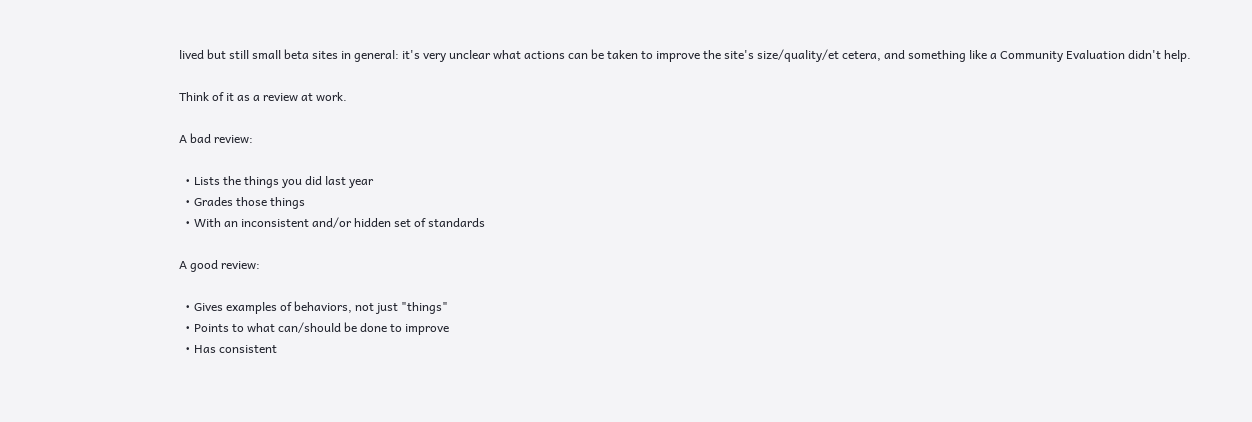lived but still small beta sites in general: it's very unclear what actions can be taken to improve the site's size/quality/et cetera, and something like a Community Evaluation didn't help.

Think of it as a review at work.

A bad review:

  • Lists the things you did last year
  • Grades those things
  • With an inconsistent and/or hidden set of standards

A good review:

  • Gives examples of behaviors, not just "things"
  • Points to what can/should be done to improve
  • Has consistent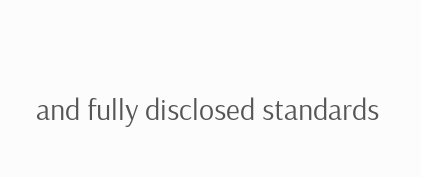and fully disclosed standards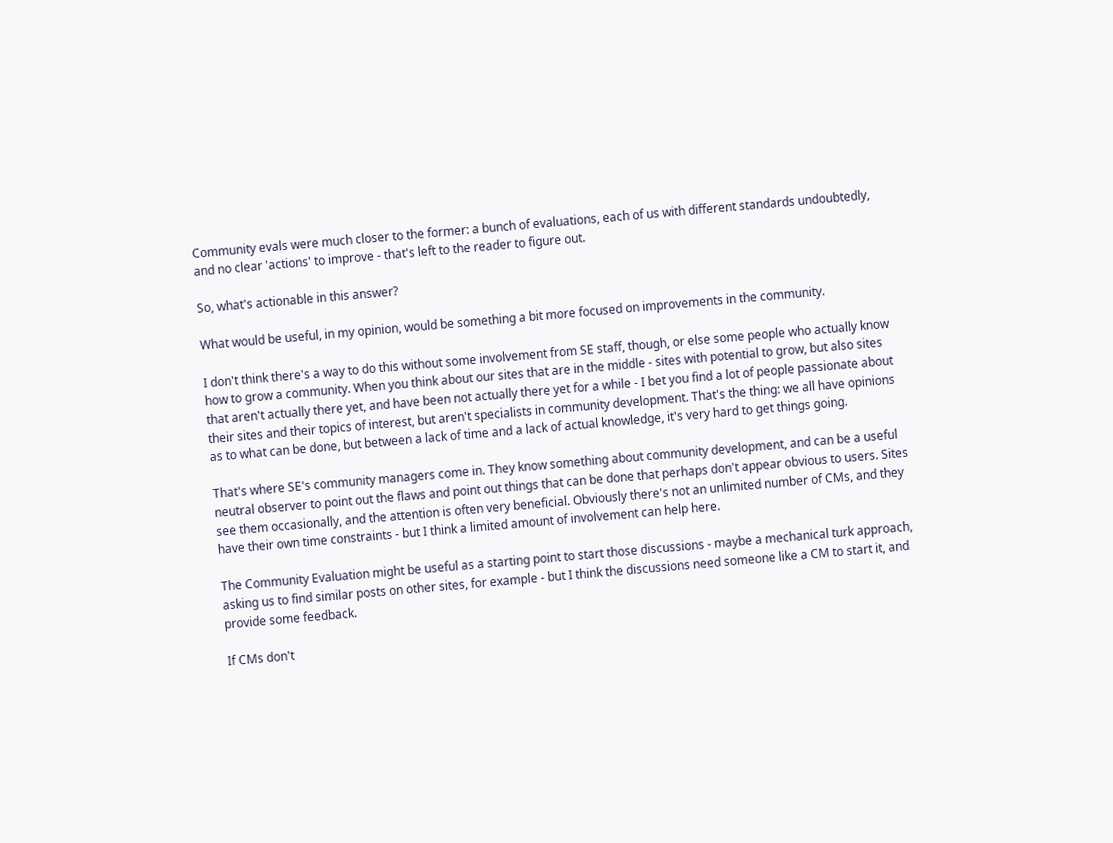Community evals were much closer to the former: a bunch of evaluations, each of us with different standards undoubtedly, and no clear 'actions' to improve - that's left to the reader to figure out.

So, what's actionable in this answer?

What would be useful, in my opinion, would be something a bit more focused on improvements in the community.

I don't think there's a way to do this without some involvement from SE staff, though, or else some people who actually know how to grow a community. When you think about our sites that are in the middle - sites with potential to grow, but also sites that aren't actually there yet, and have been not actually there yet for a while - I bet you find a lot of people passionate about their sites and their topics of interest, but aren't specialists in community development. That's the thing: we all have opinions as to what can be done, but between a lack of time and a lack of actual knowledge, it's very hard to get things going.

That's where SE's community managers come in. They know something about community development, and can be a useful neutral observer to point out the flaws and point out things that can be done that perhaps don't appear obvious to users. Sites see them occasionally, and the attention is often very beneficial. Obviously there's not an unlimited number of CMs, and they have their own time constraints - but I think a limited amount of involvement can help here.

The Community Evaluation might be useful as a starting point to start those discussions - maybe a mechanical turk approach, asking us to find similar posts on other sites, for example - but I think the discussions need someone like a CM to start it, and provide some feedback.

If CMs don't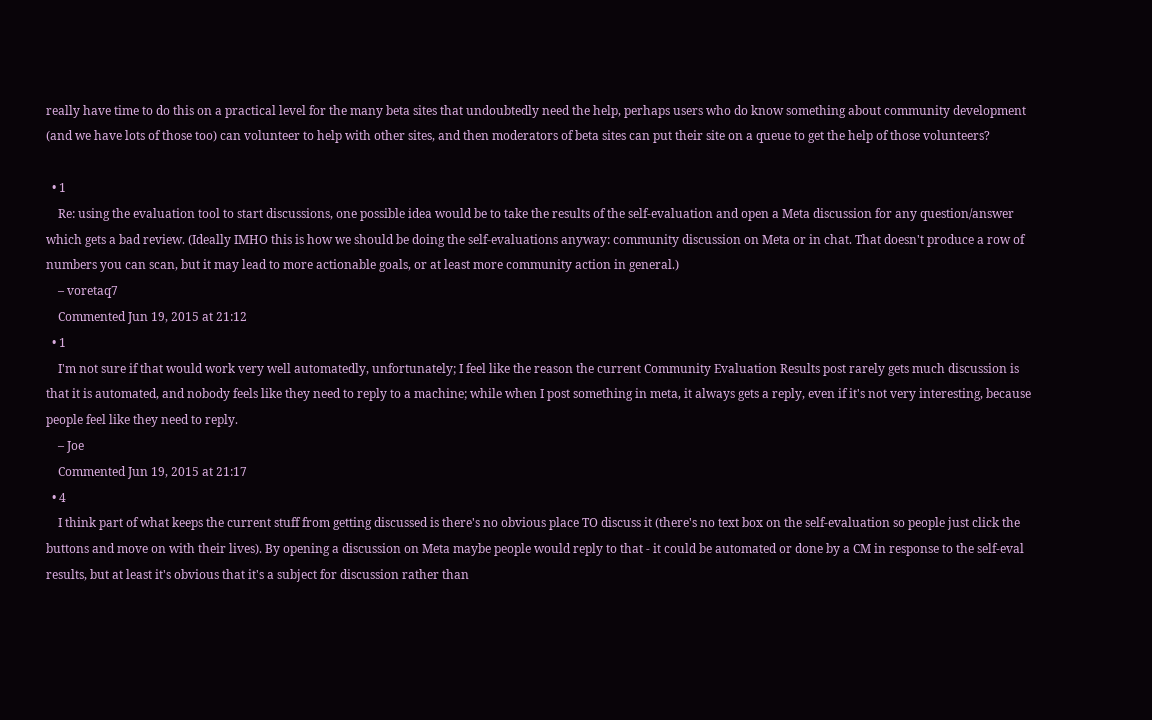really have time to do this on a practical level for the many beta sites that undoubtedly need the help, perhaps users who do know something about community development (and we have lots of those too) can volunteer to help with other sites, and then moderators of beta sites can put their site on a queue to get the help of those volunteers?

  • 1
    Re: using the evaluation tool to start discussions, one possible idea would be to take the results of the self-evaluation and open a Meta discussion for any question/answer which gets a bad review. (Ideally IMHO this is how we should be doing the self-evaluations anyway: community discussion on Meta or in chat. That doesn't produce a row of numbers you can scan, but it may lead to more actionable goals, or at least more community action in general.)
    – voretaq7
    Commented Jun 19, 2015 at 21:12
  • 1
    I'm not sure if that would work very well automatedly, unfortunately; I feel like the reason the current Community Evaluation Results post rarely gets much discussion is that it is automated, and nobody feels like they need to reply to a machine; while when I post something in meta, it always gets a reply, even if it's not very interesting, because people feel like they need to reply.
    – Joe
    Commented Jun 19, 2015 at 21:17
  • 4
    I think part of what keeps the current stuff from getting discussed is there's no obvious place TO discuss it (there's no text box on the self-evaluation so people just click the buttons and move on with their lives). By opening a discussion on Meta maybe people would reply to that - it could be automated or done by a CM in response to the self-eval results, but at least it's obvious that it's a subject for discussion rather than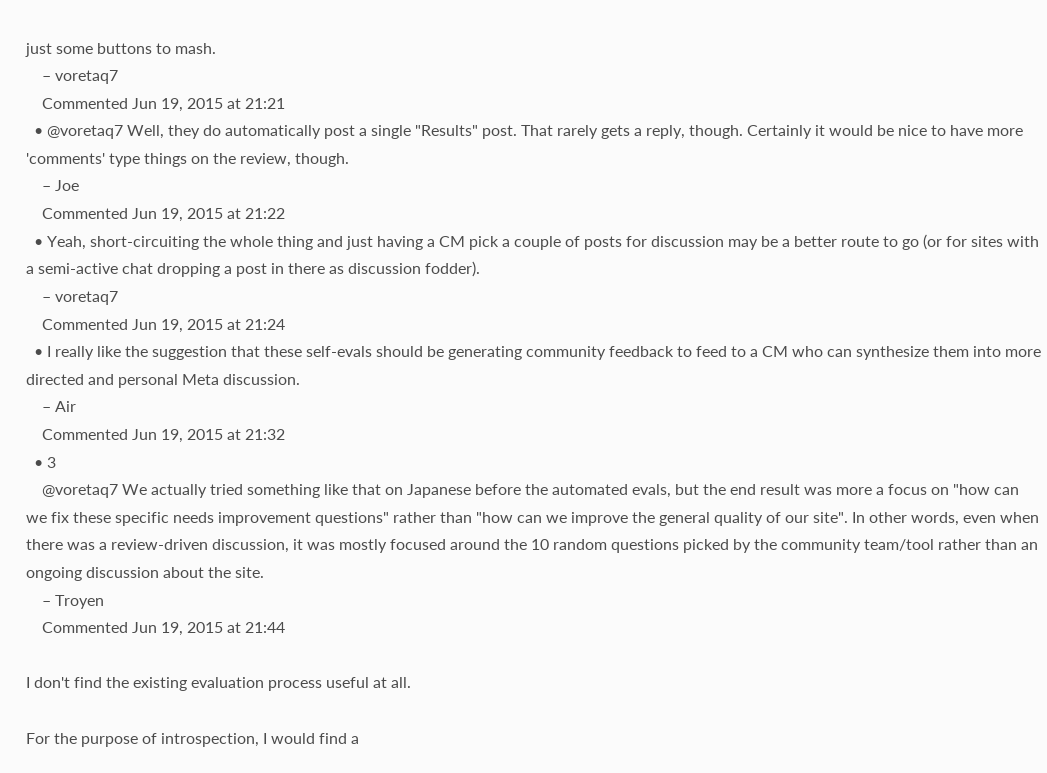just some buttons to mash.
    – voretaq7
    Commented Jun 19, 2015 at 21:21
  • @voretaq7 Well, they do automatically post a single "Results" post. That rarely gets a reply, though. Certainly it would be nice to have more 'comments' type things on the review, though.
    – Joe
    Commented Jun 19, 2015 at 21:22
  • Yeah, short-circuiting the whole thing and just having a CM pick a couple of posts for discussion may be a better route to go (or for sites with a semi-active chat dropping a post in there as discussion fodder).
    – voretaq7
    Commented Jun 19, 2015 at 21:24
  • I really like the suggestion that these self-evals should be generating community feedback to feed to a CM who can synthesize them into more directed and personal Meta discussion.
    – Air
    Commented Jun 19, 2015 at 21:32
  • 3
    @voretaq7 We actually tried something like that on Japanese before the automated evals, but the end result was more a focus on "how can we fix these specific needs improvement questions" rather than "how can we improve the general quality of our site". In other words, even when there was a review-driven discussion, it was mostly focused around the 10 random questions picked by the community team/tool rather than an ongoing discussion about the site.
    – Troyen
    Commented Jun 19, 2015 at 21:44

I don't find the existing evaluation process useful at all.

For the purpose of introspection, I would find a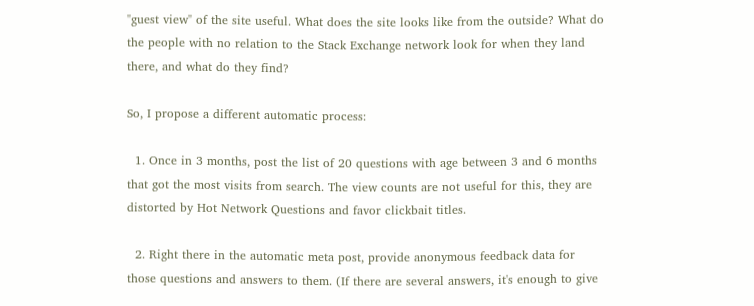"guest view" of the site useful. What does the site looks like from the outside? What do the people with no relation to the Stack Exchange network look for when they land there, and what do they find?

So, I propose a different automatic process:

  1. Once in 3 months, post the list of 20 questions with age between 3 and 6 months that got the most visits from search. The view counts are not useful for this, they are distorted by Hot Network Questions and favor clickbait titles.

  2. Right there in the automatic meta post, provide anonymous feedback data for those questions and answers to them. (If there are several answers, it's enough to give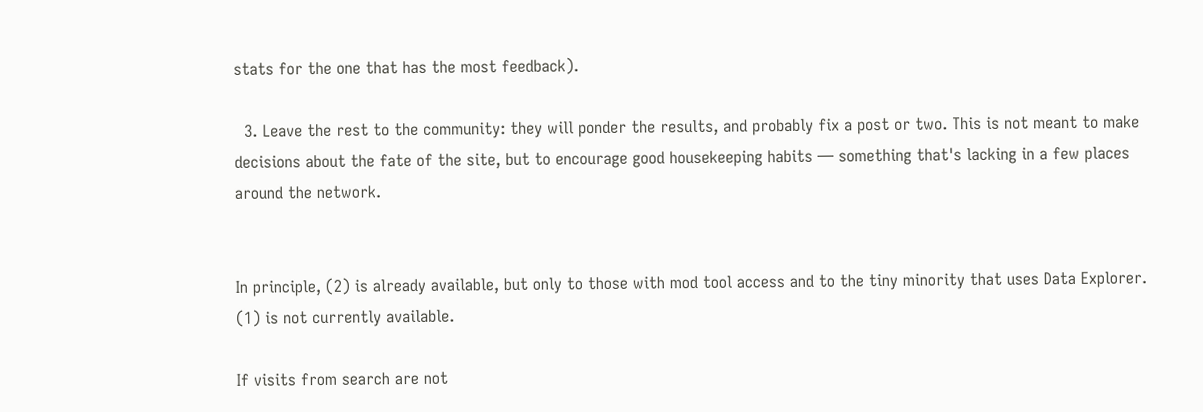stats for the one that has the most feedback).

  3. Leave the rest to the community: they will ponder the results, and probably fix a post or two. This is not meant to make decisions about the fate of the site, but to encourage good housekeeping habits — something that's lacking in a few places around the network.


In principle, (2) is already available, but only to those with mod tool access and to the tiny minority that uses Data Explorer. (1) is not currently available.

If visits from search are not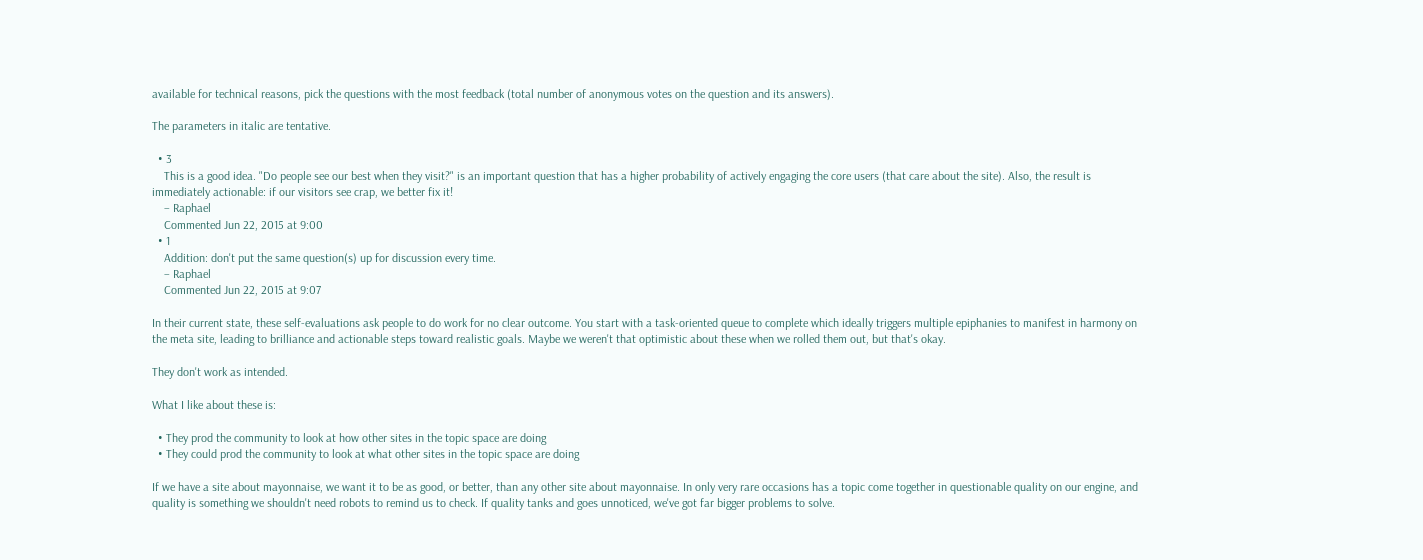available for technical reasons, pick the questions with the most feedback (total number of anonymous votes on the question and its answers).

The parameters in italic are tentative.

  • 3
    This is a good idea. "Do people see our best when they visit?" is an important question that has a higher probability of actively engaging the core users (that care about the site). Also, the result is immediately actionable: if our visitors see crap, we better fix it!
    – Raphael
    Commented Jun 22, 2015 at 9:00
  • 1
    Addition: don't put the same question(s) up for discussion every time.
    – Raphael
    Commented Jun 22, 2015 at 9:07

In their current state, these self-evaluations ask people to do work for no clear outcome. You start with a task-oriented queue to complete which ideally triggers multiple epiphanies to manifest in harmony on the meta site, leading to brilliance and actionable steps toward realistic goals. Maybe we weren't that optimistic about these when we rolled them out, but that's okay.

They don't work as intended.

What I like about these is:

  • They prod the community to look at how other sites in the topic space are doing
  • They could prod the community to look at what other sites in the topic space are doing

If we have a site about mayonnaise, we want it to be as good, or better, than any other site about mayonnaise. In only very rare occasions has a topic come together in questionable quality on our engine, and quality is something we shouldn't need robots to remind us to check. If quality tanks and goes unnoticed, we've got far bigger problems to solve.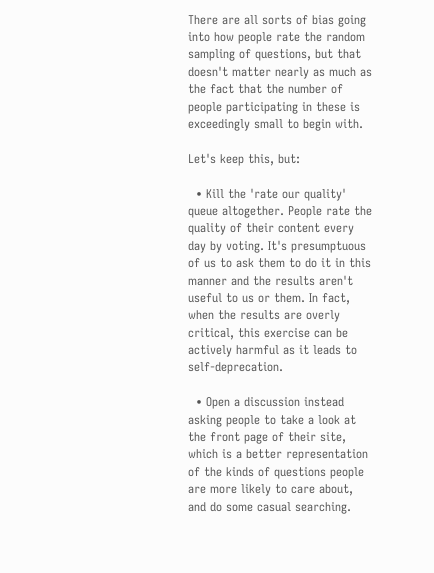There are all sorts of bias going into how people rate the random sampling of questions, but that doesn't matter nearly as much as the fact that the number of people participating in these is exceedingly small to begin with.

Let's keep this, but:

  • Kill the 'rate our quality' queue altogether. People rate the quality of their content every day by voting. It's presumptuous of us to ask them to do it in this manner and the results aren't useful to us or them. In fact, when the results are overly critical, this exercise can be actively harmful as it leads to self-deprecation.

  • Open a discussion instead asking people to take a look at the front page of their site, which is a better representation of the kinds of questions people are more likely to care about, and do some casual searching.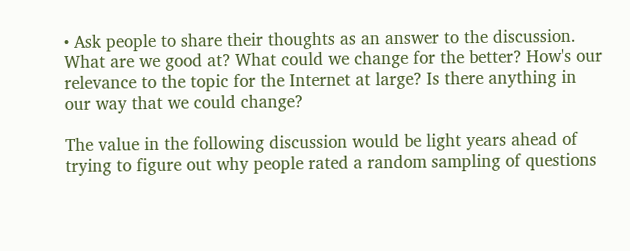• Ask people to share their thoughts as an answer to the discussion. What are we good at? What could we change for the better? How's our relevance to the topic for the Internet at large? Is there anything in our way that we could change?

The value in the following discussion would be light years ahead of trying to figure out why people rated a random sampling of questions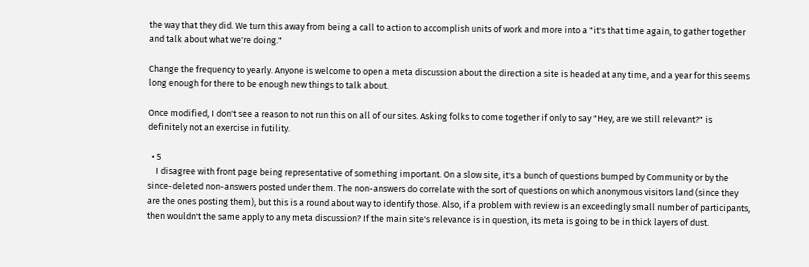the way that they did. We turn this away from being a call to action to accomplish units of work and more into a "it's that time again, to gather together and talk about what we're doing."

Change the frequency to yearly. Anyone is welcome to open a meta discussion about the direction a site is headed at any time, and a year for this seems long enough for there to be enough new things to talk about.

Once modified, I don't see a reason to not run this on all of our sites. Asking folks to come together if only to say "Hey, are we still relevant?" is definitely not an exercise in futility.

  • 5
    I disagree with front page being representative of something important. On a slow site, it's a bunch of questions bumped by Community or by the since-deleted non-answers posted under them. The non-answers do correlate with the sort of questions on which anonymous visitors land (since they are the ones posting them), but this is a round about way to identify those. Also, if a problem with review is an exceedingly small number of participants, then wouldn't the same apply to any meta discussion? If the main site's relevance is in question, its meta is going to be in thick layers of dust.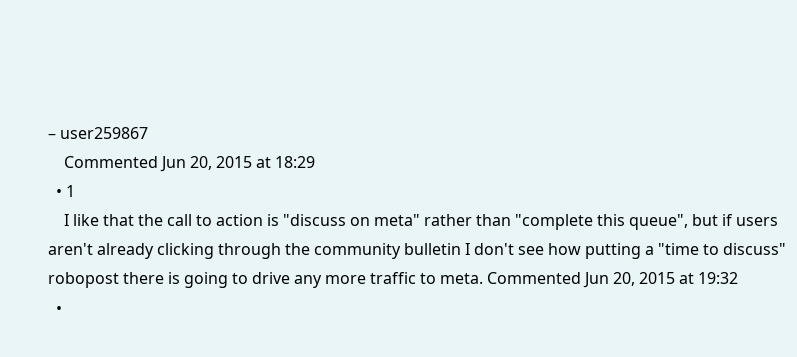– user259867
    Commented Jun 20, 2015 at 18:29
  • 1
    I like that the call to action is "discuss on meta" rather than "complete this queue", but if users aren't already clicking through the community bulletin I don't see how putting a "time to discuss" robopost there is going to drive any more traffic to meta. Commented Jun 20, 2015 at 19:32
  •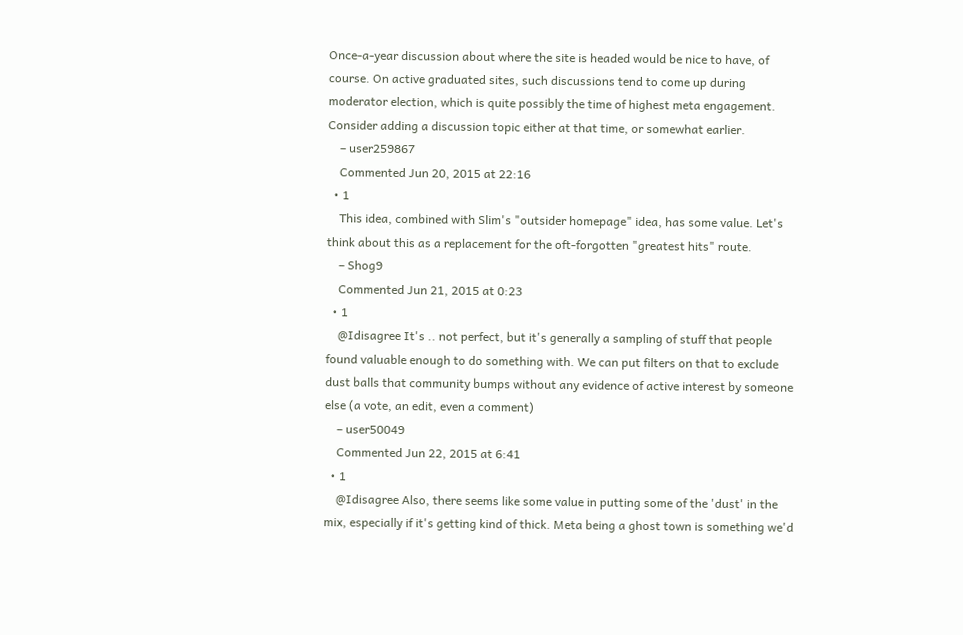Once-a-year discussion about where the site is headed would be nice to have, of course. On active graduated sites, such discussions tend to come up during moderator election, which is quite possibly the time of highest meta engagement. Consider adding a discussion topic either at that time, or somewhat earlier.
    – user259867
    Commented Jun 20, 2015 at 22:16
  • 1
    This idea, combined with Slim's "outsider homepage" idea, has some value. Let's think about this as a replacement for the oft-forgotten "greatest hits" route.
    – Shog9
    Commented Jun 21, 2015 at 0:23
  • 1
    @Idisagree It's .. not perfect, but it's generally a sampling of stuff that people found valuable enough to do something with. We can put filters on that to exclude dust balls that community bumps without any evidence of active interest by someone else (a vote, an edit, even a comment)
    – user50049
    Commented Jun 22, 2015 at 6:41
  • 1
    @Idisagree Also, there seems like some value in putting some of the 'dust' in the mix, especially if it's getting kind of thick. Meta being a ghost town is something we'd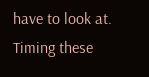have to look at. Timing these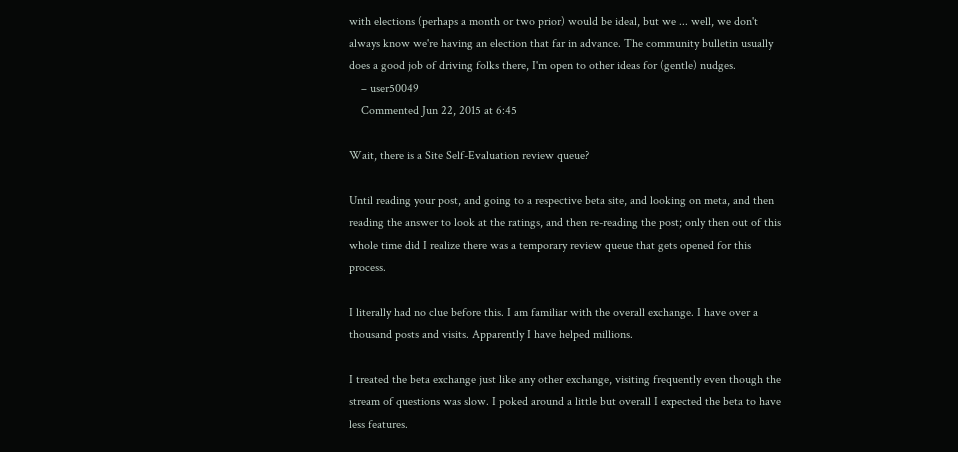with elections (perhaps a month or two prior) would be ideal, but we ... well, we don't always know we're having an election that far in advance. The community bulletin usually does a good job of driving folks there, I'm open to other ideas for (gentle) nudges.
    – user50049
    Commented Jun 22, 2015 at 6:45

Wait, there is a Site Self-Evaluation review queue?

Until reading your post, and going to a respective beta site, and looking on meta, and then reading the answer to look at the ratings, and then re-reading the post; only then out of this whole time did I realize there was a temporary review queue that gets opened for this process.

I literally had no clue before this. I am familiar with the overall exchange. I have over a thousand posts and visits. Apparently I have helped millions.

I treated the beta exchange just like any other exchange, visiting frequently even though the stream of questions was slow. I poked around a little but overall I expected the beta to have less features.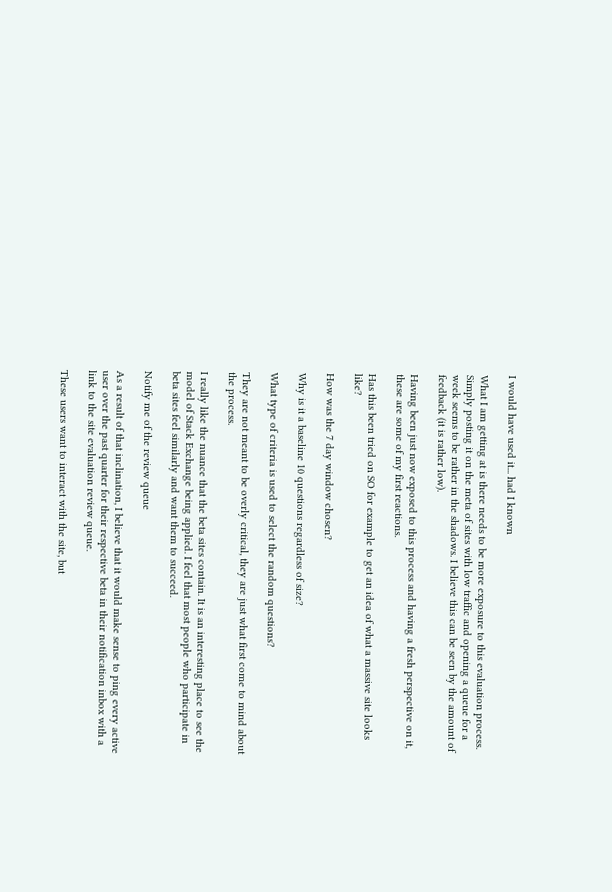I would have used it... had I known

What I am getting at is there needs to be more exposure to this evaluation process. Simply posting it on the meta of sites with low traffic and opening a queue for a week seems to be rather in the shadows. I believe this can be seen by the amount of feedback (it is rather low).

Having been just now exposed to this process and having a fresh perspective on it, these are some of my first reactions.

Has this been tried on SO for example to get an idea of what a massive site looks like?

How was the 7 day window chosen?

Why is it a baseline 10 questions regardless of size?

What type of criteria is used to select the random questions?

They are not meant to be overly critical, they are just what first come to mind about the process.

I really like the nuance that the beta sites contain. It is an interesting place to see the model of Stack Exchange being applied. I feel that most people who participate in beta sites feel similarly and want them to succeed.

Notify me of the review queue

As a result of that inclination, I believe that it would make sense to ping every active user over the past quarter for their respective beta in their notification inbox with a link to the site evaluation review queue.

These users want to interact with the site, but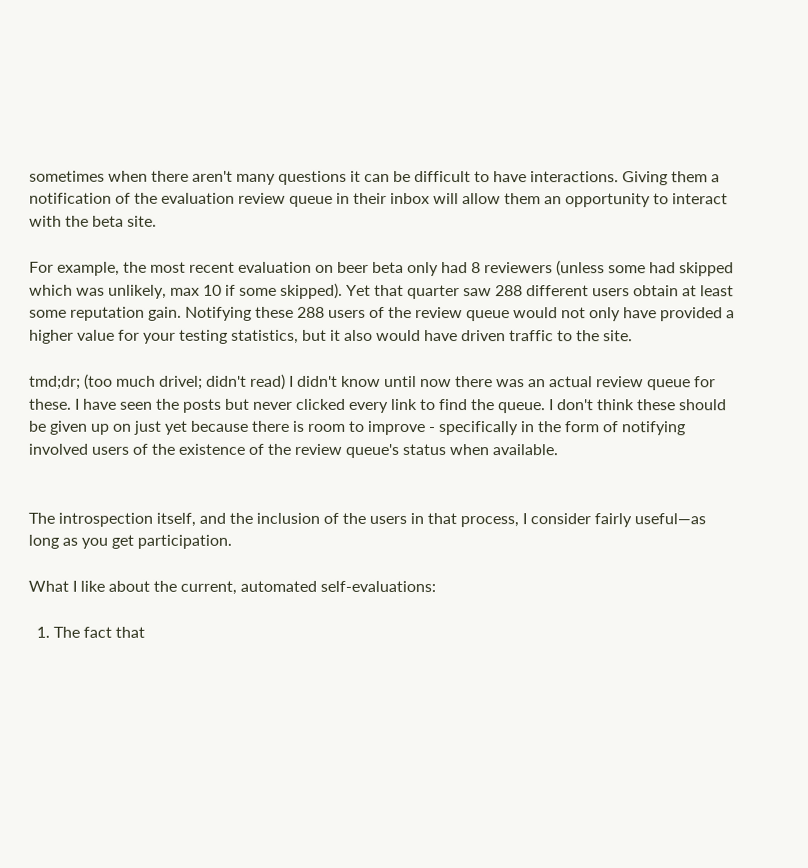sometimes when there aren't many questions it can be difficult to have interactions. Giving them a notification of the evaluation review queue in their inbox will allow them an opportunity to interact with the beta site.

For example, the most recent evaluation on beer beta only had 8 reviewers (unless some had skipped which was unlikely, max 10 if some skipped). Yet that quarter saw 288 different users obtain at least some reputation gain. Notifying these 288 users of the review queue would not only have provided a higher value for your testing statistics, but it also would have driven traffic to the site.

tmd;dr; (too much drivel; didn't read) I didn't know until now there was an actual review queue for these. I have seen the posts but never clicked every link to find the queue. I don't think these should be given up on just yet because there is room to improve - specifically in the form of notifying involved users of the existence of the review queue's status when available.


The introspection itself, and the inclusion of the users in that process, I consider fairly useful—as long as you get participation.

What I like about the current, automated self-evaluations:

  1. The fact that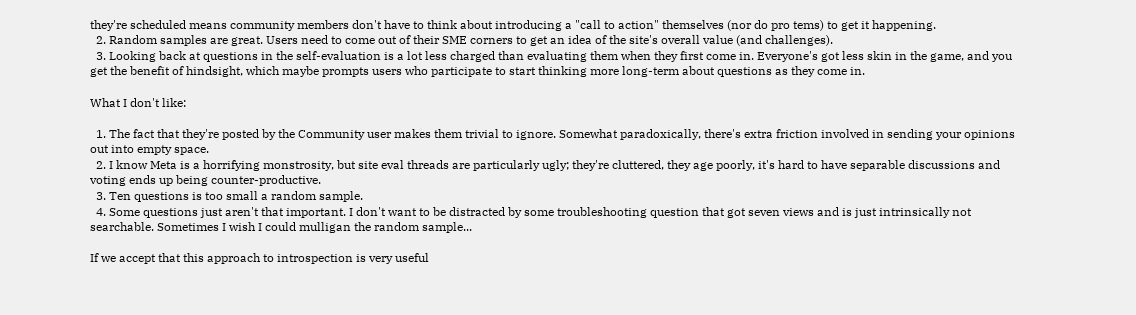they're scheduled means community members don't have to think about introducing a "call to action" themselves (nor do pro tems) to get it happening.
  2. Random samples are great. Users need to come out of their SME corners to get an idea of the site's overall value (and challenges).
  3. Looking back at questions in the self-evaluation is a lot less charged than evaluating them when they first come in. Everyone's got less skin in the game, and you get the benefit of hindsight, which maybe prompts users who participate to start thinking more long-term about questions as they come in.

What I don't like:

  1. The fact that they're posted by the Community user makes them trivial to ignore. Somewhat paradoxically, there's extra friction involved in sending your opinions out into empty space.
  2. I know Meta is a horrifying monstrosity, but site eval threads are particularly ugly; they're cluttered, they age poorly, it's hard to have separable discussions and voting ends up being counter-productive.
  3. Ten questions is too small a random sample.
  4. Some questions just aren't that important. I don't want to be distracted by some troubleshooting question that got seven views and is just intrinsically not searchable. Sometimes I wish I could mulligan the random sample...

If we accept that this approach to introspection is very useful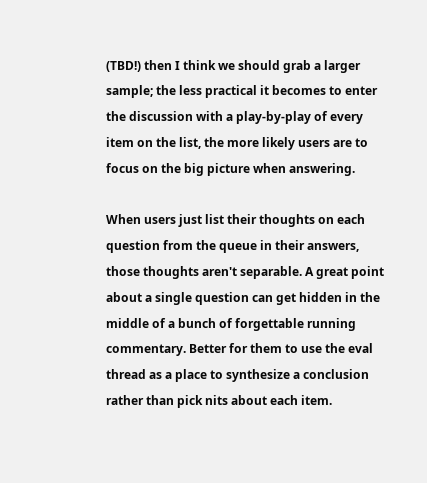(TBD!) then I think we should grab a larger sample; the less practical it becomes to enter the discussion with a play-by-play of every item on the list, the more likely users are to focus on the big picture when answering.

When users just list their thoughts on each question from the queue in their answers, those thoughts aren't separable. A great point about a single question can get hidden in the middle of a bunch of forgettable running commentary. Better for them to use the eval thread as a place to synthesize a conclusion rather than pick nits about each item.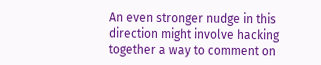An even stronger nudge in this direction might involve hacking together a way to comment on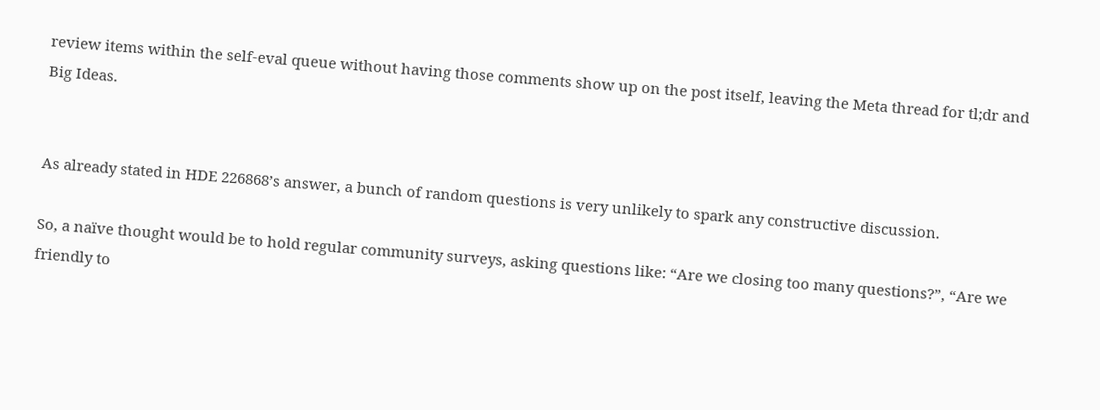review items within the self-eval queue without having those comments show up on the post itself, leaving the Meta thread for tl;dr and Big Ideas.


As already stated in HDE 226868’s answer, a bunch of random questions is very unlikely to spark any constructive discussion.

So, a naïve thought would be to hold regular community surveys, asking questions like: “Are we closing too many questions?”, “Are we friendly to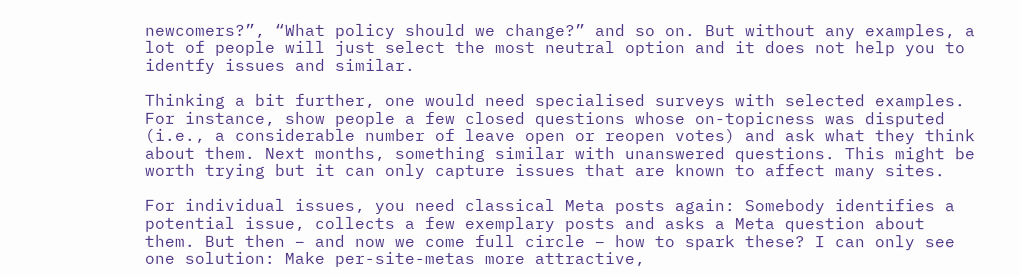newcomers?”, “What policy should we change?” and so on. But without any examples, a lot of people will just select the most neutral option and it does not help you to identfy issues and similar.

Thinking a bit further, one would need specialised surveys with selected examples. For instance, show people a few closed questions whose on-topicness was disputed (i.e., a considerable number of leave open or reopen votes) and ask what they think about them. Next months, something similar with unanswered questions. This might be worth trying but it can only capture issues that are known to affect many sites.

For individual issues, you need classical Meta posts again: Somebody identifies a potential issue, collects a few exemplary posts and asks a Meta question about them. But then – and now we come full circle – how to spark these? I can only see one solution: Make per-site-metas more attractive,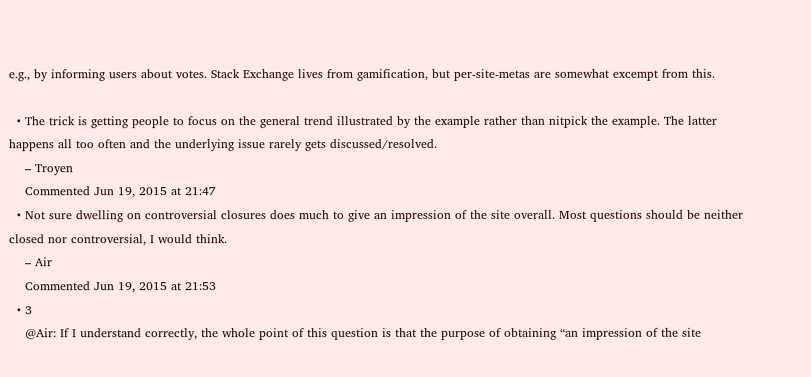e.g., by informing users about votes. Stack Exchange lives from gamification, but per-site-metas are somewhat excempt from this.

  • The trick is getting people to focus on the general trend illustrated by the example rather than nitpick the example. The latter happens all too often and the underlying issue rarely gets discussed/resolved.
    – Troyen
    Commented Jun 19, 2015 at 21:47
  • Not sure dwelling on controversial closures does much to give an impression of the site overall. Most questions should be neither closed nor controversial, I would think.
    – Air
    Commented Jun 19, 2015 at 21:53
  • 3
    @Air: If I understand correctly, the whole point of this question is that the purpose of obtaining “an impression of the site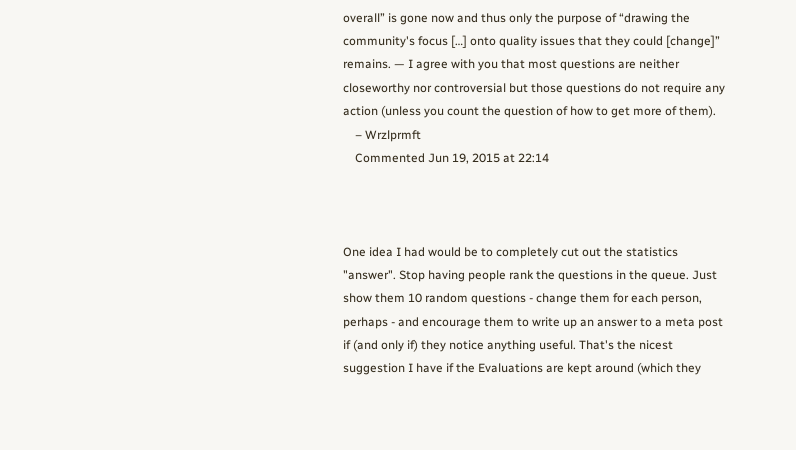overall” is gone now and thus only the purpose of “drawing the community's focus […] onto quality issues that they could [change]” remains. — I agree with you that most questions are neither closeworthy nor controversial but those questions do not require any action (unless you count the question of how to get more of them).
    – Wrzlprmft
    Commented Jun 19, 2015 at 22:14



One idea I had would be to completely cut out the statistics "answer". Stop having people rank the questions in the queue. Just show them 10 random questions - change them for each person, perhaps - and encourage them to write up an answer to a meta post if (and only if) they notice anything useful. That's the nicest suggestion I have if the Evaluations are kept around (which they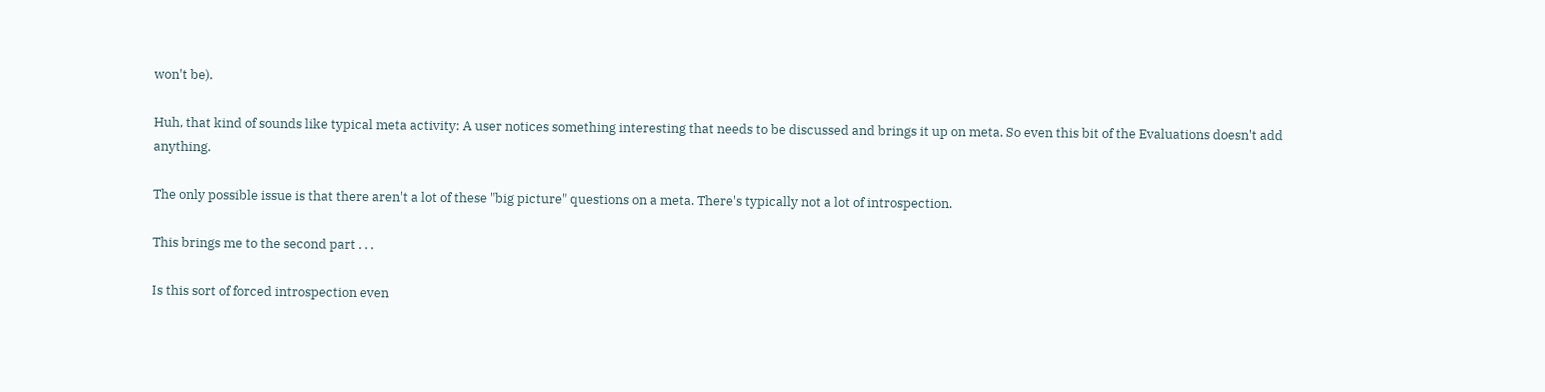won't be).

Huh, that kind of sounds like typical meta activity: A user notices something interesting that needs to be discussed and brings it up on meta. So even this bit of the Evaluations doesn't add anything.

The only possible issue is that there aren't a lot of these "big picture" questions on a meta. There's typically not a lot of introspection.

This brings me to the second part . . .

Is this sort of forced introspection even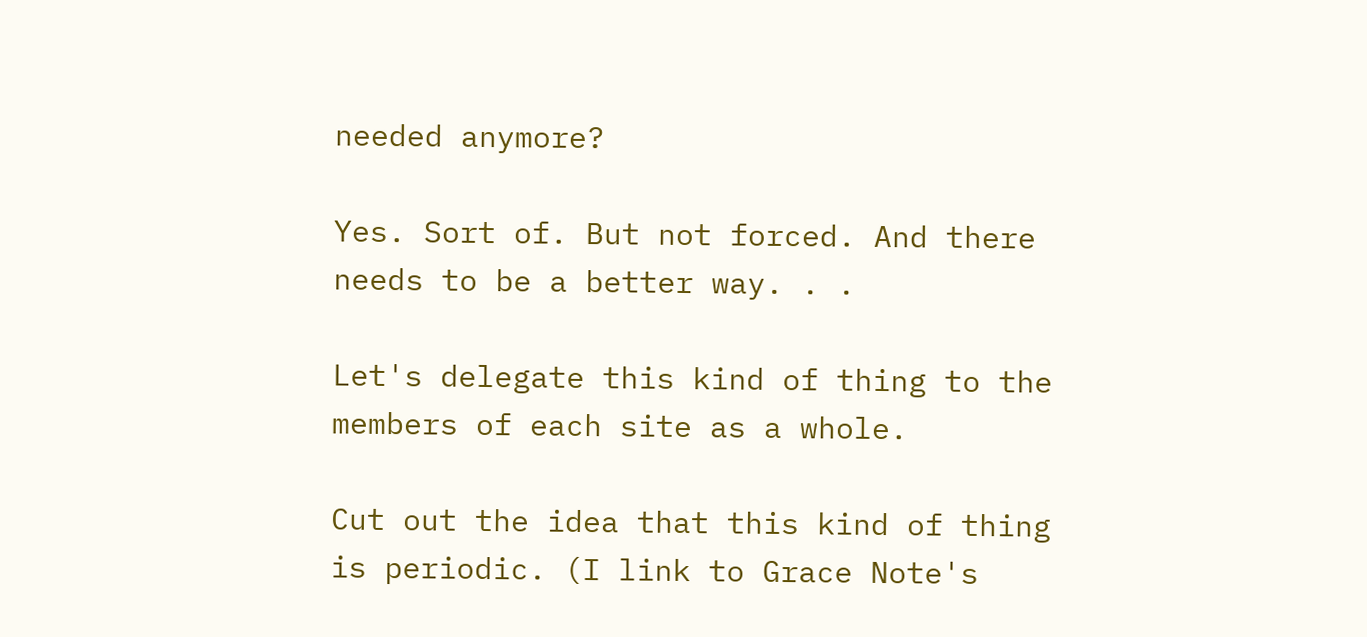needed anymore?

Yes. Sort of. But not forced. And there needs to be a better way. . .

Let's delegate this kind of thing to the members of each site as a whole.

Cut out the idea that this kind of thing is periodic. (I link to Grace Note's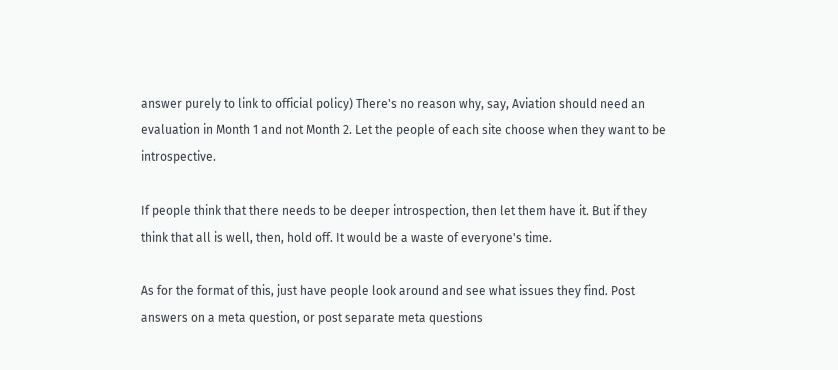answer purely to link to official policy) There's no reason why, say, Aviation should need an evaluation in Month 1 and not Month 2. Let the people of each site choose when they want to be introspective.

If people think that there needs to be deeper introspection, then let them have it. But if they think that all is well, then, hold off. It would be a waste of everyone's time.

As for the format of this, just have people look around and see what issues they find. Post answers on a meta question, or post separate meta questions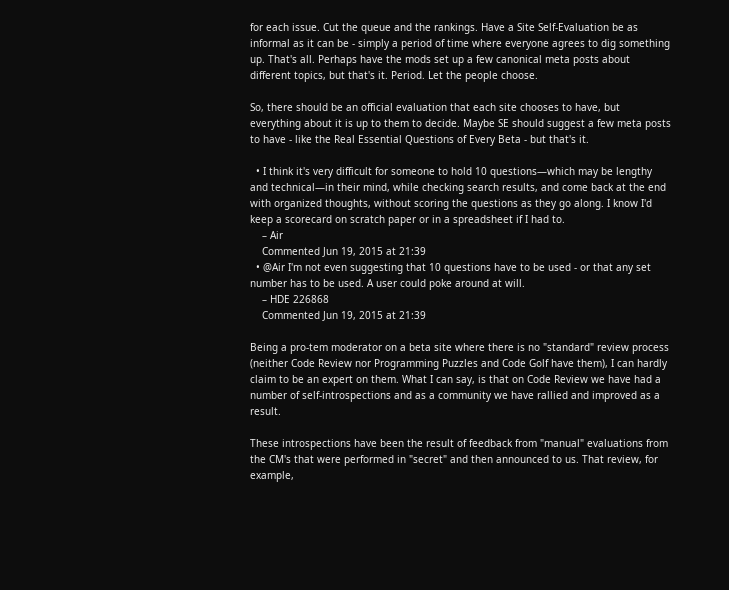for each issue. Cut the queue and the rankings. Have a Site Self-Evaluation be as informal as it can be - simply a period of time where everyone agrees to dig something up. That's all. Perhaps have the mods set up a few canonical meta posts about different topics, but that's it. Period. Let the people choose.

So, there should be an official evaluation that each site chooses to have, but everything about it is up to them to decide. Maybe SE should suggest a few meta posts to have - like the Real Essential Questions of Every Beta - but that's it.

  • I think it's very difficult for someone to hold 10 questions—which may be lengthy and technical—in their mind, while checking search results, and come back at the end with organized thoughts, without scoring the questions as they go along. I know I'd keep a scorecard on scratch paper or in a spreadsheet if I had to.
    – Air
    Commented Jun 19, 2015 at 21:39
  • @Air I'm not even suggesting that 10 questions have to be used - or that any set number has to be used. A user could poke around at will.
    – HDE 226868
    Commented Jun 19, 2015 at 21:39

Being a pro-tem moderator on a beta site where there is no "standard" review process (neither Code Review nor Programming Puzzles and Code Golf have them), I can hardly claim to be an expert on them. What I can say, is that on Code Review we have had a number of self-introspections and as a community we have rallied and improved as a result.

These introspections have been the result of feedback from "manual" evaluations from the CM's that were performed in "secret" and then announced to us. That review, for example,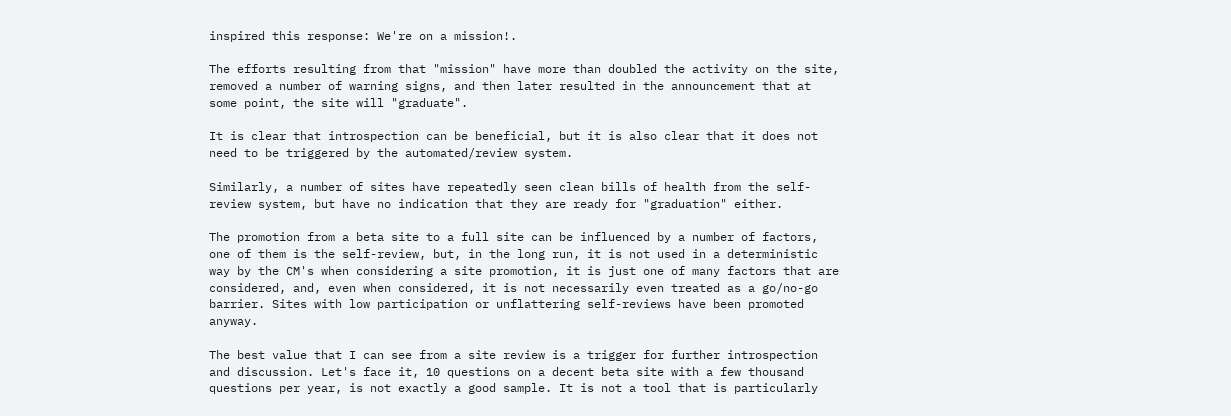inspired this response: We're on a mission!.

The efforts resulting from that "mission" have more than doubled the activity on the site, removed a number of warning signs, and then later resulted in the announcement that at some point, the site will "graduate".

It is clear that introspection can be beneficial, but it is also clear that it does not need to be triggered by the automated/review system.

Similarly, a number of sites have repeatedly seen clean bills of health from the self-review system, but have no indication that they are ready for "graduation" either.

The promotion from a beta site to a full site can be influenced by a number of factors, one of them is the self-review, but, in the long run, it is not used in a deterministic way by the CM's when considering a site promotion, it is just one of many factors that are considered, and, even when considered, it is not necessarily even treated as a go/no-go barrier. Sites with low participation or unflattering self-reviews have been promoted anyway.

The best value that I can see from a site review is a trigger for further introspection and discussion. Let's face it, 10 questions on a decent beta site with a few thousand questions per year, is not exactly a good sample. It is not a tool that is particularly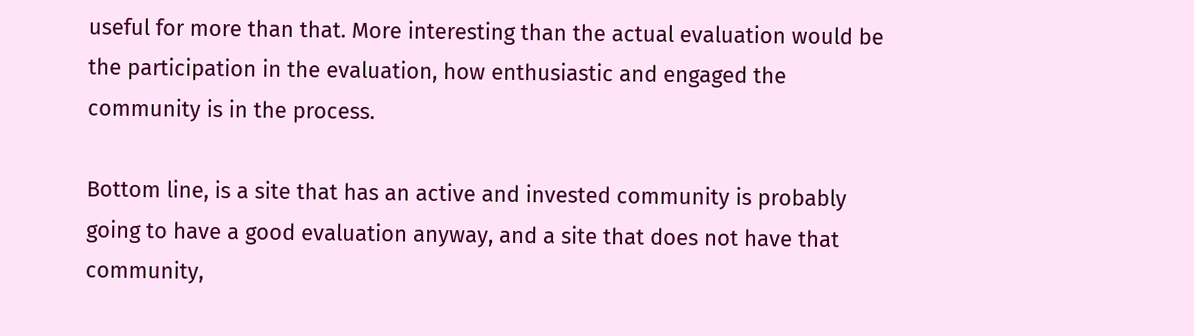useful for more than that. More interesting than the actual evaluation would be the participation in the evaluation, how enthusiastic and engaged the community is in the process.

Bottom line, is a site that has an active and invested community is probably going to have a good evaluation anyway, and a site that does not have that community,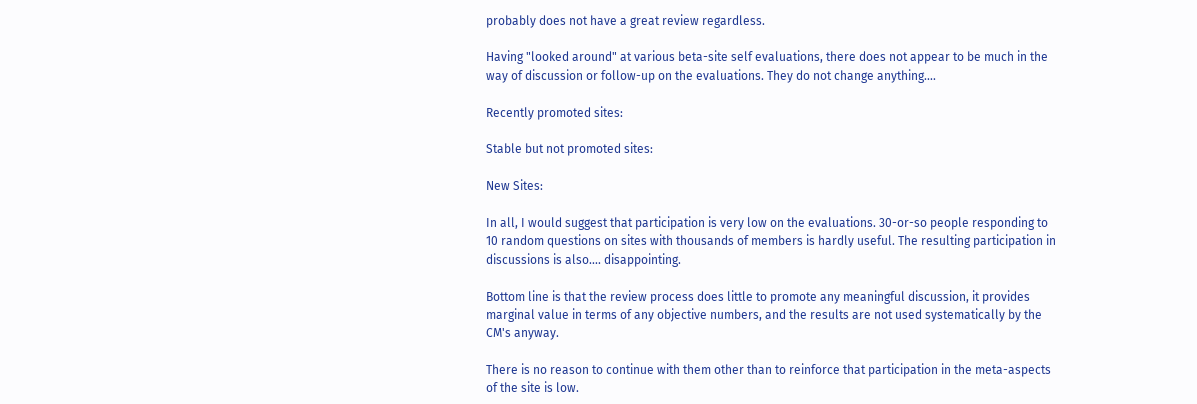probably does not have a great review regardless.

Having "looked around" at various beta-site self evaluations, there does not appear to be much in the way of discussion or follow-up on the evaluations. They do not change anything....

Recently promoted sites:

Stable but not promoted sites:

New Sites:

In all, I would suggest that participation is very low on the evaluations. 30-or-so people responding to 10 random questions on sites with thousands of members is hardly useful. The resulting participation in discussions is also.... disappointing.

Bottom line is that the review process does little to promote any meaningful discussion, it provides marginal value in terms of any objective numbers, and the results are not used systematically by the CM's anyway.

There is no reason to continue with them other than to reinforce that participation in the meta-aspects of the site is low.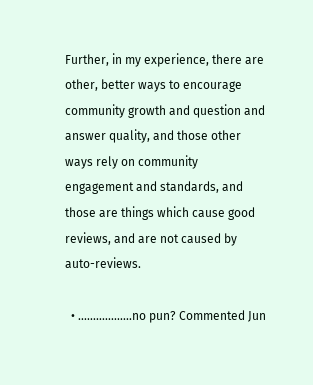Further, in my experience, there are other, better ways to encourage community growth and question and answer quality, and those other ways rely on community engagement and standards, and those are things which cause good reviews, and are not caused by auto-reviews.

  • ..................no pun? Commented Jun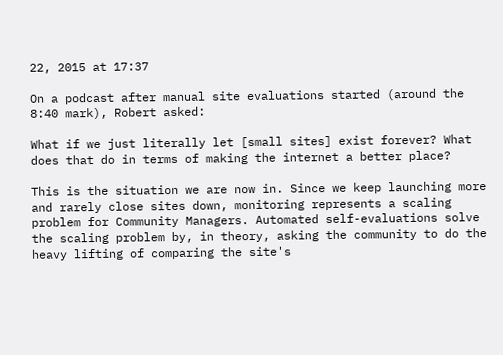22, 2015 at 17:37

On a podcast after manual site evaluations started (around the 8:40 mark), Robert asked:

What if we just literally let [small sites] exist forever? What does that do in terms of making the internet a better place?

This is the situation we are now in. Since we keep launching more and rarely close sites down, monitoring represents a scaling problem for Community Managers. Automated self-evaluations solve the scaling problem by, in theory, asking the community to do the heavy lifting of comparing the site's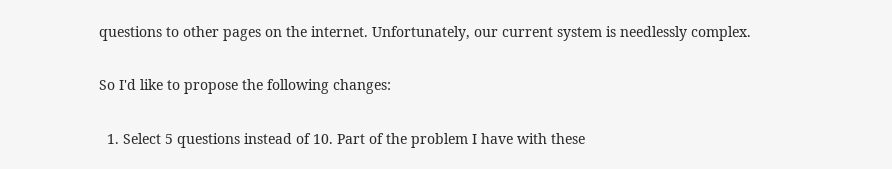questions to other pages on the internet. Unfortunately, our current system is needlessly complex.

So I'd like to propose the following changes:

  1. Select 5 questions instead of 10. Part of the problem I have with these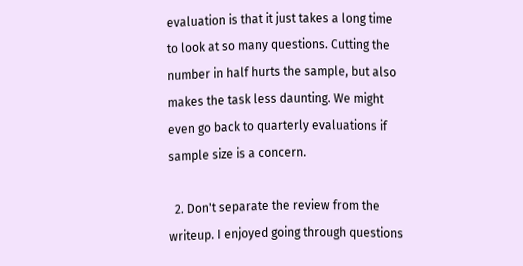evaluation is that it just takes a long time to look at so many questions. Cutting the number in half hurts the sample, but also makes the task less daunting. We might even go back to quarterly evaluations if sample size is a concern.

  2. Don't separate the review from the writeup. I enjoyed going through questions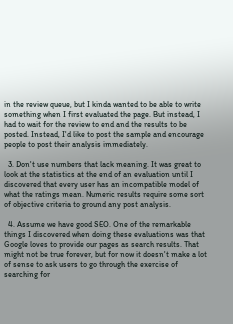in the review queue, but I kinda wanted to be able to write something when I first evaluated the page. But instead, I had to wait for the review to end and the results to be posted. Instead, I'd like to post the sample and encourage people to post their analysis immediately.

  3. Don't use numbers that lack meaning. It was great to look at the statistics at the end of an evaluation until I discovered that every user has an incompatible model of what the ratings mean. Numeric results require some sort of objective criteria to ground any post analysis.

  4. Assume we have good SEO. One of the remarkable things I discovered when doing these evaluations was that Google loves to provide our pages as search results. That might not be true forever, but for now it doesn't make a lot of sense to ask users to go through the exercise of searching for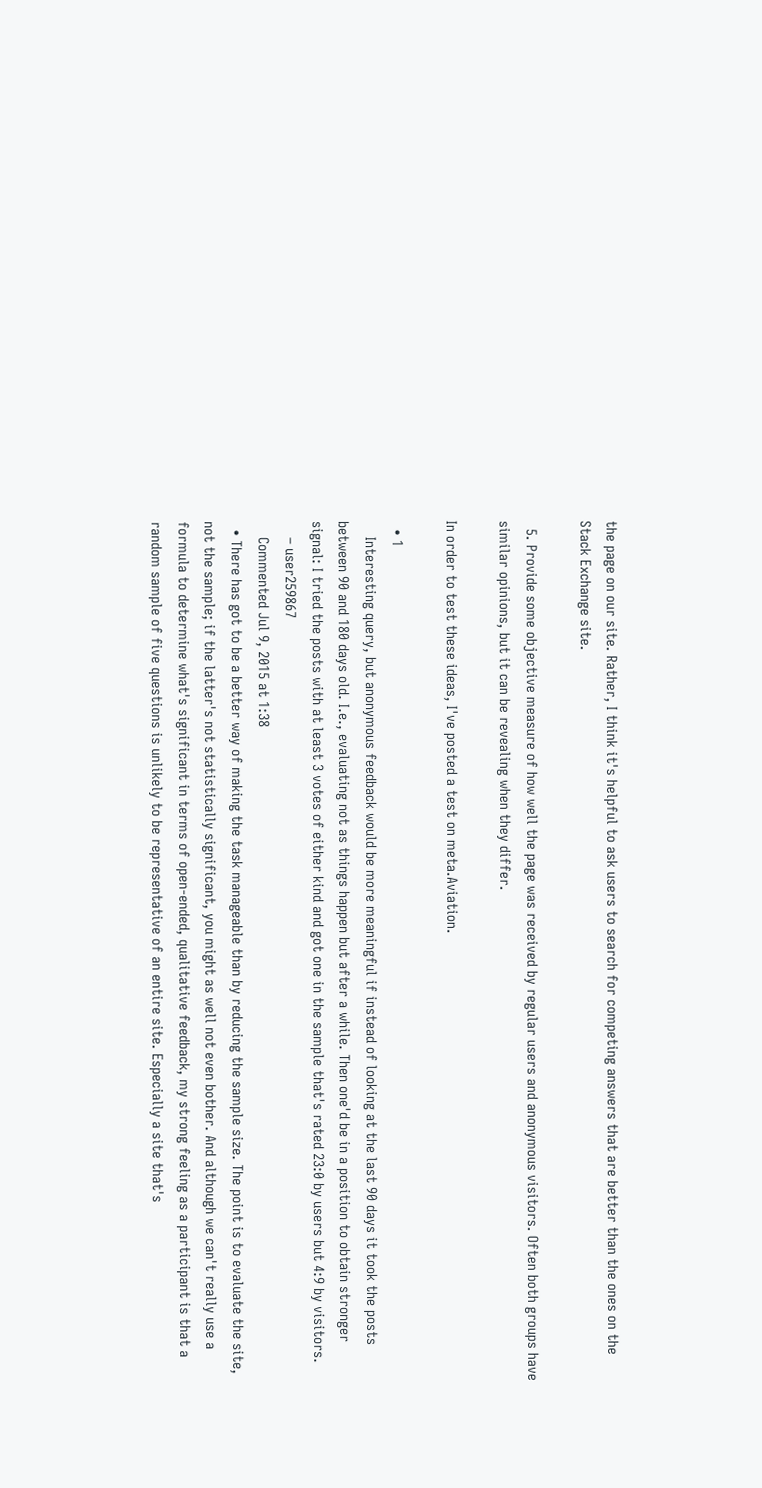the page on our site. Rather, I think it's helpful to ask users to search for competing answers that are better than the ones on the Stack Exchange site.

  5. Provide some objective measure of how well the page was received by regular users and anonymous visitors. Often both groups have similar opinions, but it can be revealing when they differ.

In order to test these ideas, I've posted a test on meta.Aviation.

  • 1
    Interesting query, but anonymous feedback would be more meaningful if instead of looking at the last 90 days it took the posts between 90 and 180 days old. I.e., evaluating not as things happen but after a while. Then one'd be in a position to obtain stronger signal: I tried the posts with at least 3 votes of either kind and got one in the sample that's rated 23:0 by users but 4:9 by visitors.
    – user259867
    Commented Jul 9, 2015 at 1:38
  • There has got to be a better way of making the task manageable than by reducing the sample size. The point is to evaluate the site, not the sample; if the latter's not statistically significant, you might as well not even bother. And although we can't really use a formula to determine what's significant in terms of open-ended, qualitative feedback, my strong feeling as a participant is that a random sample of five questions is unlikely to be representative of an entire site. Especially a site that's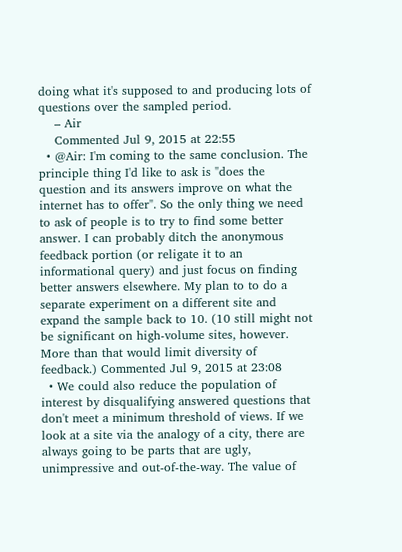doing what it's supposed to and producing lots of questions over the sampled period.
    – Air
    Commented Jul 9, 2015 at 22:55
  • @Air: I'm coming to the same conclusion. The principle thing I'd like to ask is "does the question and its answers improve on what the internet has to offer". So the only thing we need to ask of people is to try to find some better answer. I can probably ditch the anonymous feedback portion (or religate it to an informational query) and just focus on finding better answers elsewhere. My plan to to do a separate experiment on a different site and expand the sample back to 10. (10 still might not be significant on high-volume sites, however. More than that would limit diversity of feedback.) Commented Jul 9, 2015 at 23:08
  • We could also reduce the population of interest by disqualifying answered questions that don't meet a minimum threshold of views. If we look at a site via the analogy of a city, there are always going to be parts that are ugly, unimpressive and out-of-the-way. The value of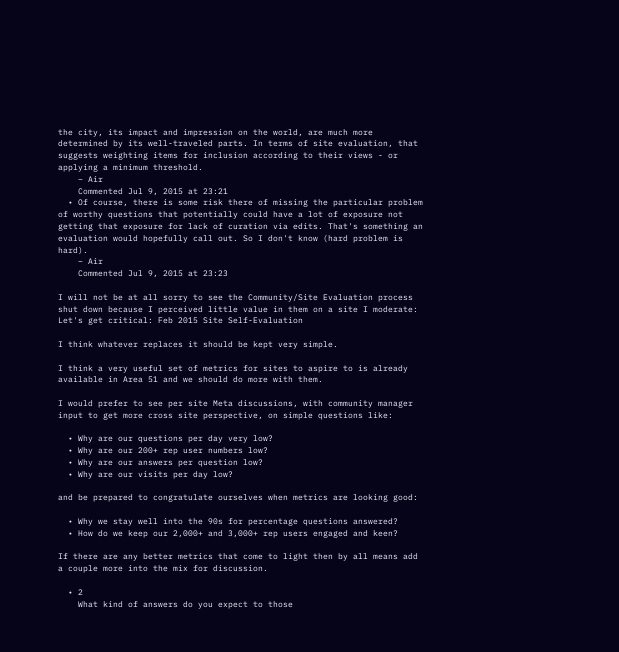the city, its impact and impression on the world, are much more determined by its well-traveled parts. In terms of site evaluation, that suggests weighting items for inclusion according to their views - or applying a minimum threshold.
    – Air
    Commented Jul 9, 2015 at 23:21
  • Of course, there is some risk there of missing the particular problem of worthy questions that potentially could have a lot of exposure not getting that exposure for lack of curation via edits. That's something an evaluation would hopefully call out. So I don't know (hard problem is hard).
    – Air
    Commented Jul 9, 2015 at 23:23

I will not be at all sorry to see the Community/Site Evaluation process shut down because I perceived little value in them on a site I moderate: Let's get critical: Feb 2015 Site Self-Evaluation

I think whatever replaces it should be kept very simple.

I think a very useful set of metrics for sites to aspire to is already available in Area 51 and we should do more with them.

I would prefer to see per site Meta discussions, with community manager input to get more cross site perspective, on simple questions like:

  • Why are our questions per day very low?
  • Why are our 200+ rep user numbers low?
  • Why are our answers per question low?
  • Why are our visits per day low?

and be prepared to congratulate ourselves when metrics are looking good:

  • Why we stay well into the 90s for percentage questions answered?
  • How do we keep our 2,000+ and 3,000+ rep users engaged and keen?

If there are any better metrics that come to light then by all means add a couple more into the mix for discussion.

  • 2
    What kind of answers do you expect to those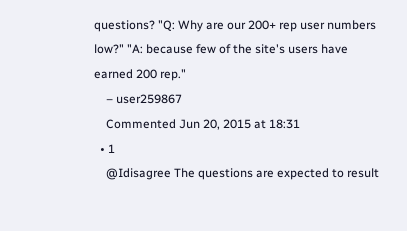questions? "Q: Why are our 200+ rep user numbers low?" "A: because few of the site's users have earned 200 rep."
    – user259867
    Commented Jun 20, 2015 at 18:31
  • 1
    @Idisagree The questions are expected to result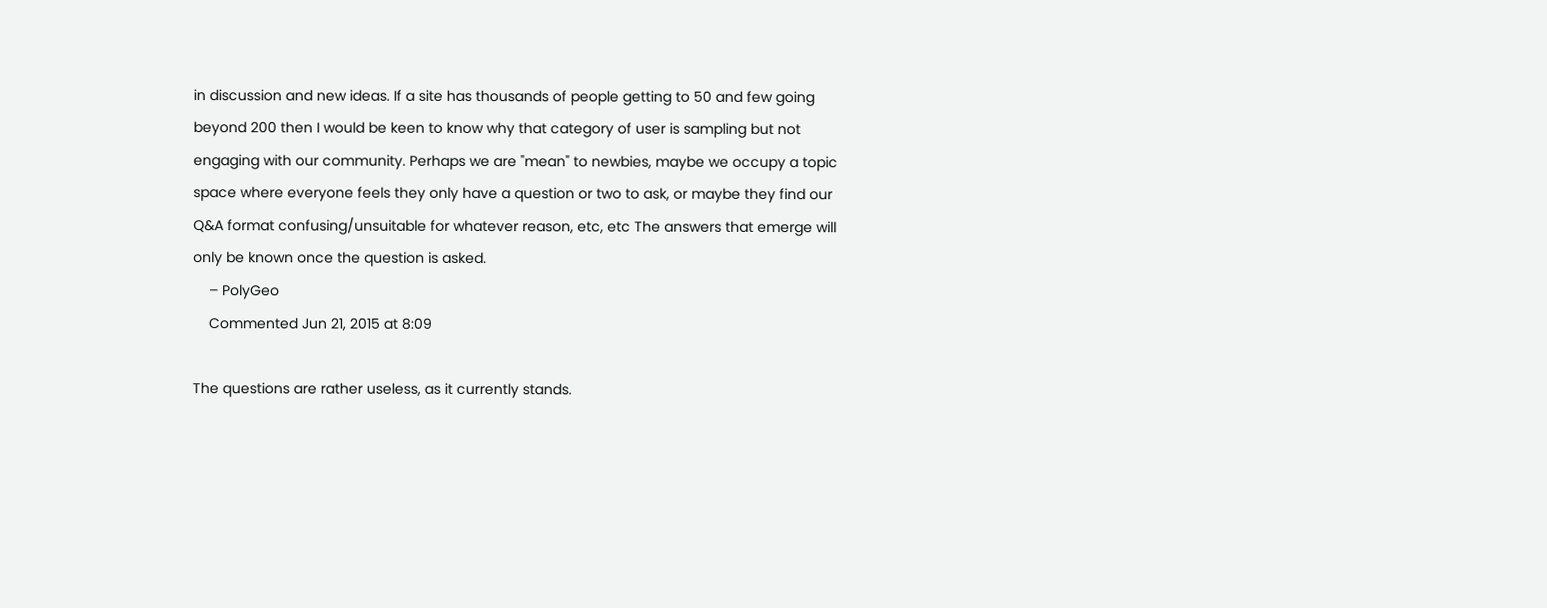in discussion and new ideas. If a site has thousands of people getting to 50 and few going beyond 200 then I would be keen to know why that category of user is sampling but not engaging with our community. Perhaps we are "mean" to newbies, maybe we occupy a topic space where everyone feels they only have a question or two to ask, or maybe they find our Q&A format confusing/unsuitable for whatever reason, etc, etc The answers that emerge will only be known once the question is asked.
    – PolyGeo
    Commented Jun 21, 2015 at 8:09

The questions are rather useless, as it currently stands.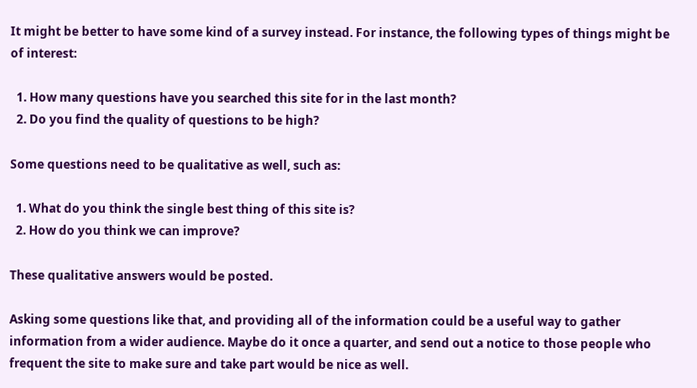It might be better to have some kind of a survey instead. For instance, the following types of things might be of interest:

  1. How many questions have you searched this site for in the last month?
  2. Do you find the quality of questions to be high?

Some questions need to be qualitative as well, such as:

  1. What do you think the single best thing of this site is?
  2. How do you think we can improve?

These qualitative answers would be posted.

Asking some questions like that, and providing all of the information could be a useful way to gather information from a wider audience. Maybe do it once a quarter, and send out a notice to those people who frequent the site to make sure and take part would be nice as well.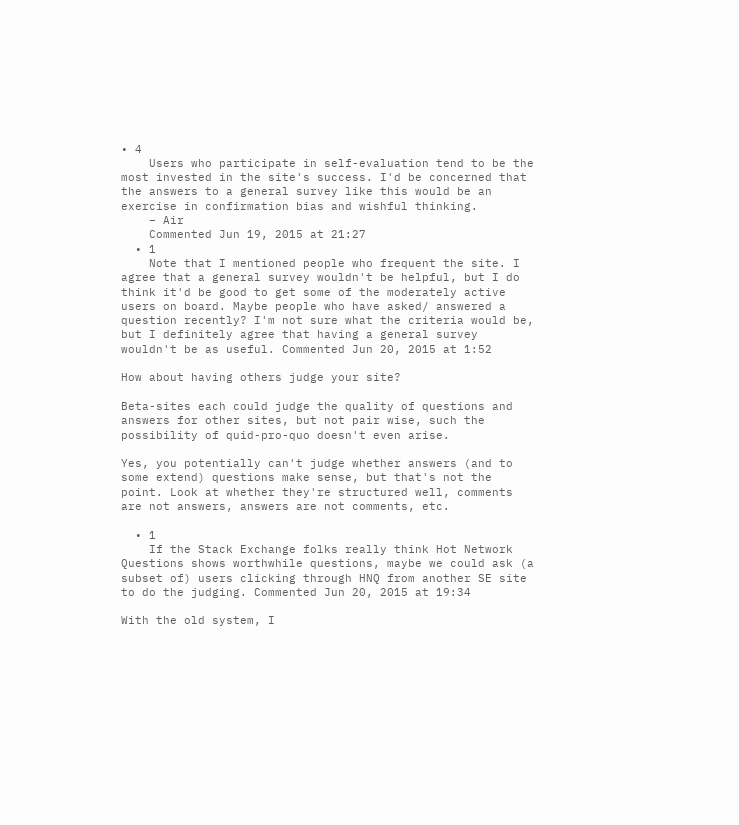• 4
    Users who participate in self-evaluation tend to be the most invested in the site's success. I'd be concerned that the answers to a general survey like this would be an exercise in confirmation bias and wishful thinking.
    – Air
    Commented Jun 19, 2015 at 21:27
  • 1
    Note that I mentioned people who frequent the site. I agree that a general survey wouldn't be helpful, but I do think it'd be good to get some of the moderately active users on board. Maybe people who have asked/ answered a question recently? I'm not sure what the criteria would be, but I definitely agree that having a general survey wouldn't be as useful. Commented Jun 20, 2015 at 1:52

How about having others judge your site?

Beta-sites each could judge the quality of questions and answers for other sites, but not pair wise, such the possibility of quid-pro-quo doesn't even arise.

Yes, you potentially can't judge whether answers (and to some extend) questions make sense, but that's not the point. Look at whether they're structured well, comments are not answers, answers are not comments, etc.

  • 1
    If the Stack Exchange folks really think Hot Network Questions shows worthwhile questions, maybe we could ask (a subset of) users clicking through HNQ from another SE site to do the judging. Commented Jun 20, 2015 at 19:34

With the old system, I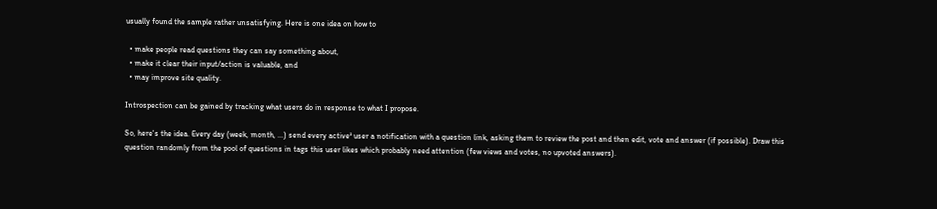usually found the sample rather unsatisfying. Here is one idea on how to

  • make people read questions they can say something about,
  • make it clear their input/action is valuable, and
  • may improve site quality.

Introspection can be gained by tracking what users do in response to what I propose.

So, here's the idea. Every day (week, month, ...) send every active¹ user a notification with a question link, asking them to review the post and then edit, vote and answer (if possible). Draw this question randomly from the pool of questions in tags this user likes which probably need attention (few views and votes, no upvoted answers).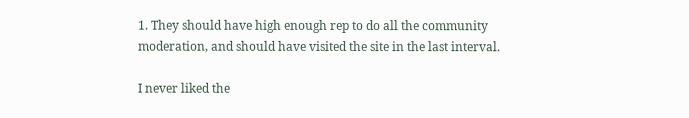1. They should have high enough rep to do all the community moderation, and should have visited the site in the last interval.

I never liked the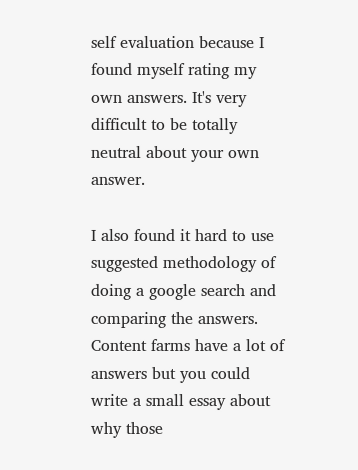self evaluation because I found myself rating my own answers. It's very difficult to be totally neutral about your own answer.

I also found it hard to use suggested methodology of doing a google search and comparing the answers. Content farms have a lot of answers but you could write a small essay about why those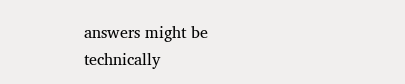answers might be technically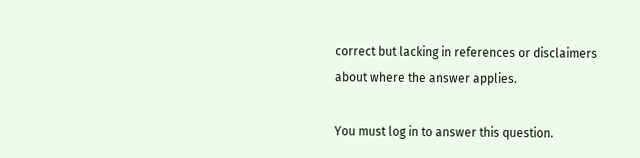correct but lacking in references or disclaimers about where the answer applies.

You must log in to answer this question.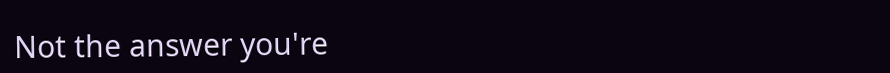Not the answer you're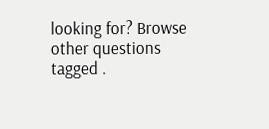looking for? Browse other questions tagged .